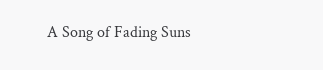A Song of Fading Suns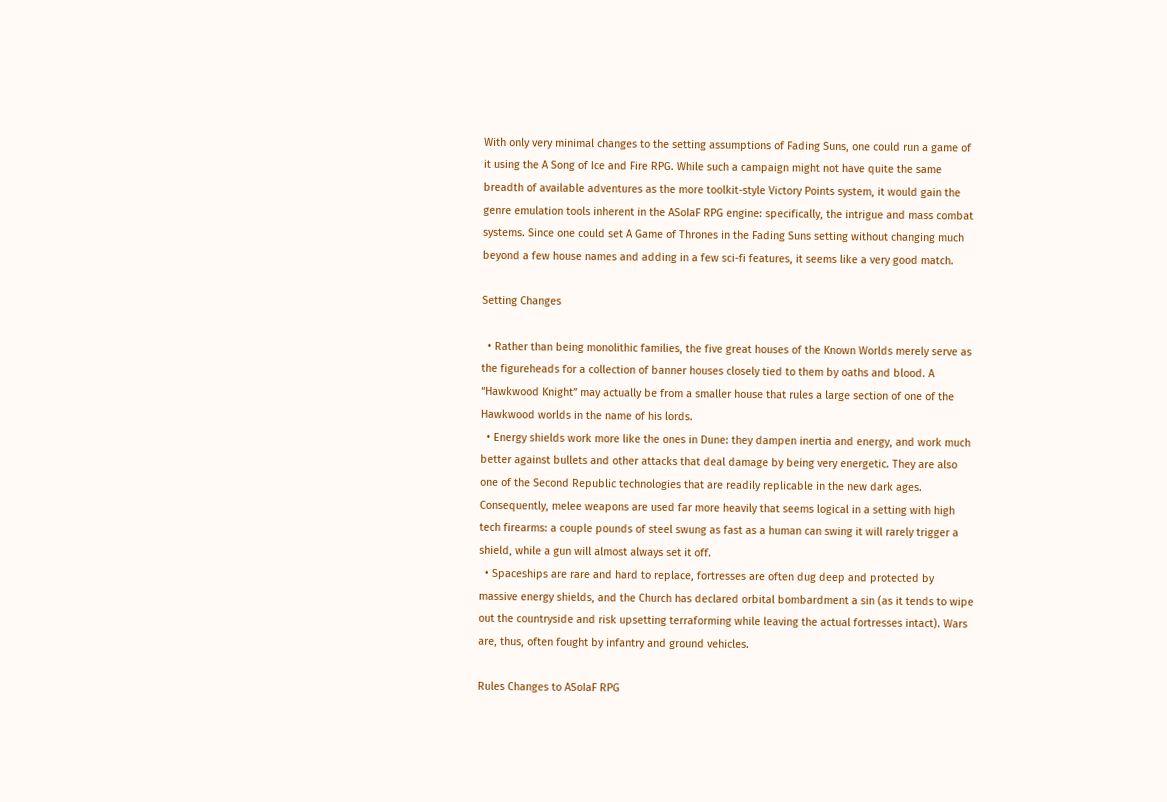With only very minimal changes to the setting assumptions of Fading Suns, one could run a game of it using the A Song of Ice and Fire RPG. While such a campaign might not have quite the same breadth of available adventures as the more toolkit-style Victory Points system, it would gain the genre emulation tools inherent in the ASoIaF RPG engine: specifically, the intrigue and mass combat systems. Since one could set A Game of Thrones in the Fading Suns setting without changing much beyond a few house names and adding in a few sci-fi features, it seems like a very good match.

Setting Changes

  • Rather than being monolithic families, the five great houses of the Known Worlds merely serve as the figureheads for a collection of banner houses closely tied to them by oaths and blood. A “Hawkwood Knight” may actually be from a smaller house that rules a large section of one of the Hawkwood worlds in the name of his lords.
  • Energy shields work more like the ones in Dune: they dampen inertia and energy, and work much better against bullets and other attacks that deal damage by being very energetic. They are also one of the Second Republic technologies that are readily replicable in the new dark ages. Consequently, melee weapons are used far more heavily that seems logical in a setting with high tech firearms: a couple pounds of steel swung as fast as a human can swing it will rarely trigger a shield, while a gun will almost always set it off.
  • Spaceships are rare and hard to replace, fortresses are often dug deep and protected by massive energy shields, and the Church has declared orbital bombardment a sin (as it tends to wipe out the countryside and risk upsetting terraforming while leaving the actual fortresses intact). Wars are, thus, often fought by infantry and ground vehicles.

Rules Changes to ASoIaF RPG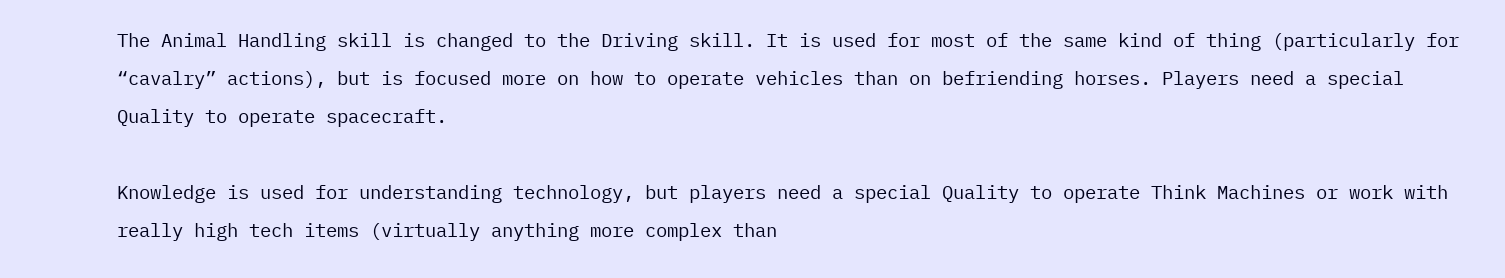The Animal Handling skill is changed to the Driving skill. It is used for most of the same kind of thing (particularly for “cavalry” actions), but is focused more on how to operate vehicles than on befriending horses. Players need a special Quality to operate spacecraft.

Knowledge is used for understanding technology, but players need a special Quality to operate Think Machines or work with really high tech items (virtually anything more complex than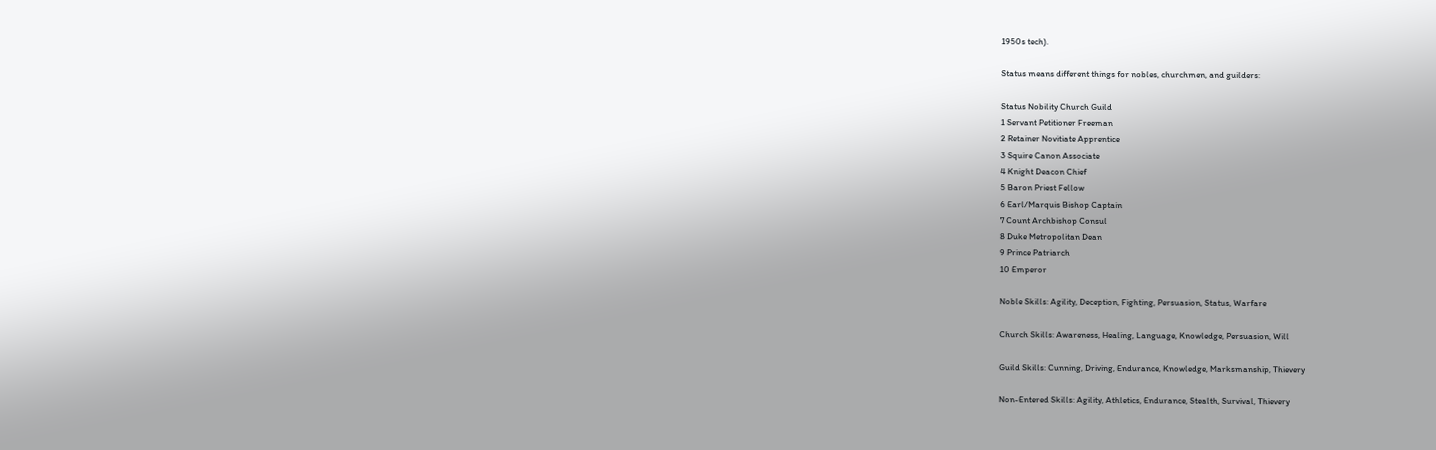1950s tech).

Status means different things for nobles, churchmen, and guilders:

Status Nobility Church Guild
1 Servant Petitioner Freeman
2 Retainer Novitiate Apprentice
3 Squire Canon Associate
4 Knight Deacon Chief
5 Baron Priest Fellow
6 Earl/Marquis Bishop Captain
7 Count Archbishop Consul
8 Duke Metropolitan Dean
9 Prince Patriarch
10 Emperor

Noble Skills: Agility, Deception, Fighting, Persuasion, Status, Warfare

Church Skills: Awareness, Healing, Language, Knowledge, Persuasion, Will

Guild Skills: Cunning, Driving, Endurance, Knowledge, Marksmanship, Thievery

Non-Entered Skills: Agility, Athletics, Endurance, Stealth, Survival, Thievery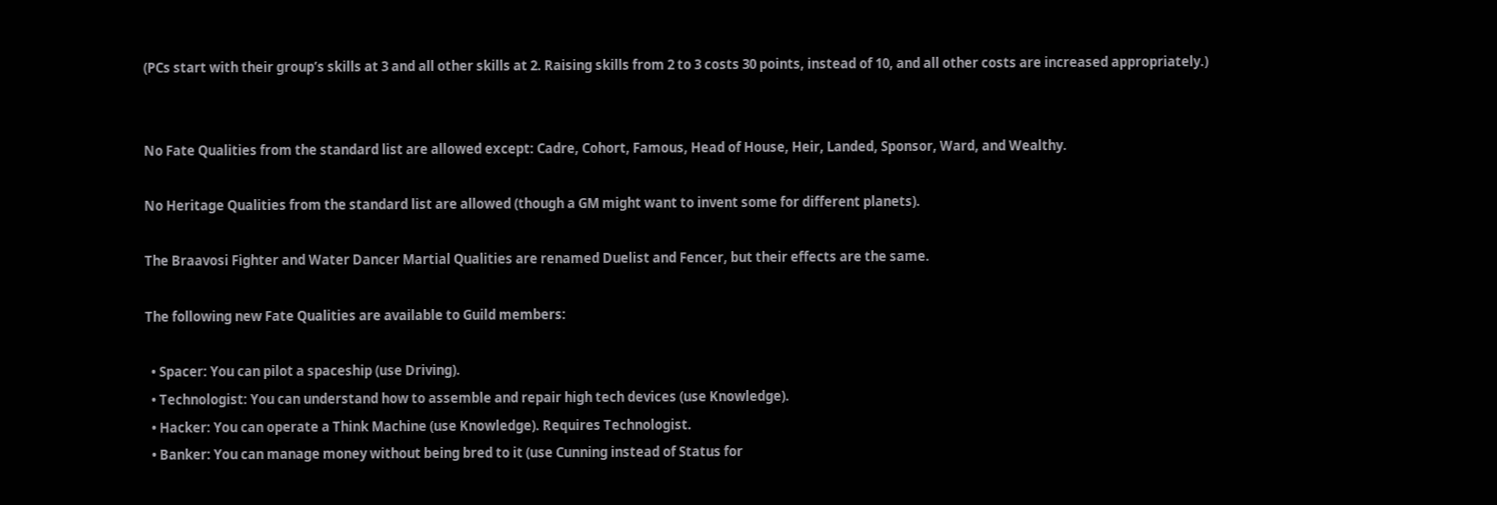(PCs start with their group’s skills at 3 and all other skills at 2. Raising skills from 2 to 3 costs 30 points, instead of 10, and all other costs are increased appropriately.)


No Fate Qualities from the standard list are allowed except: Cadre, Cohort, Famous, Head of House, Heir, Landed, Sponsor, Ward, and Wealthy.

No Heritage Qualities from the standard list are allowed (though a GM might want to invent some for different planets).

The Braavosi Fighter and Water Dancer Martial Qualities are renamed Duelist and Fencer, but their effects are the same.

The following new Fate Qualities are available to Guild members:

  • Spacer: You can pilot a spaceship (use Driving).
  • Technologist: You can understand how to assemble and repair high tech devices (use Knowledge).
  • Hacker: You can operate a Think Machine (use Knowledge). Requires Technologist.
  • Banker: You can manage money without being bred to it (use Cunning instead of Status for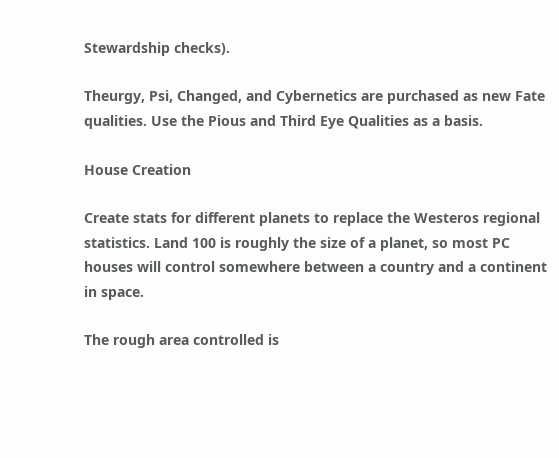Stewardship checks).

Theurgy, Psi, Changed, and Cybernetics are purchased as new Fate qualities. Use the Pious and Third Eye Qualities as a basis.

House Creation

Create stats for different planets to replace the Westeros regional statistics. Land 100 is roughly the size of a planet, so most PC houses will control somewhere between a country and a continent in space.

The rough area controlled is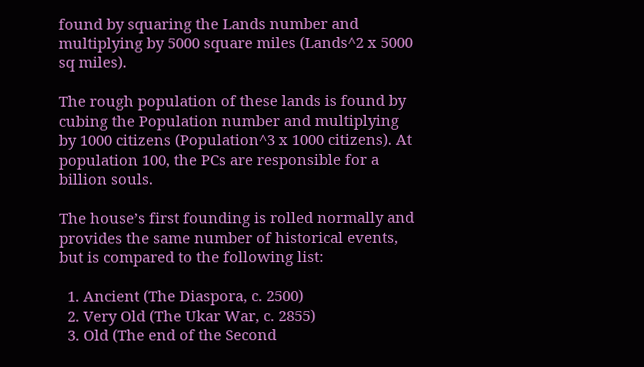found by squaring the Lands number and multiplying by 5000 square miles (Lands^2 x 5000 sq miles).

The rough population of these lands is found by cubing the Population number and multiplying by 1000 citizens (Population^3 x 1000 citizens). At population 100, the PCs are responsible for a billion souls.

The house’s first founding is rolled normally and provides the same number of historical events, but is compared to the following list:

  1. Ancient (The Diaspora, c. 2500)
  2. Very Old (The Ukar War, c. 2855)
  3. Old (The end of the Second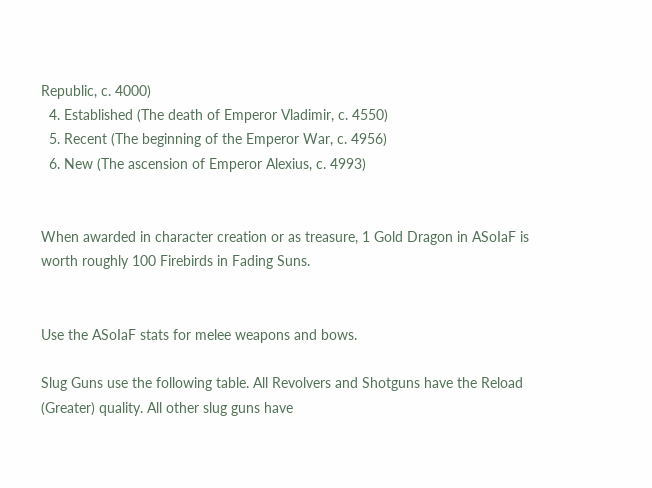Republic, c. 4000)
  4. Established (The death of Emperor Vladimir, c. 4550)
  5. Recent (The beginning of the Emperor War, c. 4956)
  6. New (The ascension of Emperor Alexius, c. 4993)


When awarded in character creation or as treasure, 1 Gold Dragon in ASoIaF is worth roughly 100 Firebirds in Fading Suns.


Use the ASoIaF stats for melee weapons and bows.

Slug Guns use the following table. All Revolvers and Shotguns have the Reload (Greater) quality. All other slug guns have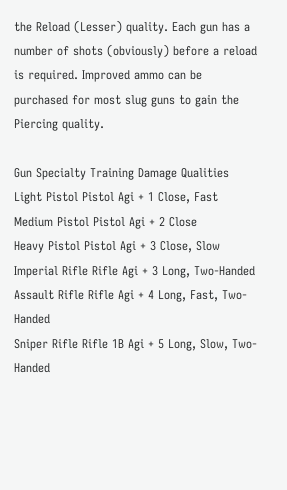the Reload (Lesser) quality. Each gun has a number of shots (obviously) before a reload is required. Improved ammo can be purchased for most slug guns to gain the Piercing quality.

Gun Specialty Training Damage Qualities
Light Pistol Pistol Agi + 1 Close, Fast
Medium Pistol Pistol Agi + 2 Close
Heavy Pistol Pistol Agi + 3 Close, Slow
Imperial Rifle Rifle Agi + 3 Long, Two-Handed
Assault Rifle Rifle Agi + 4 Long, Fast, Two-Handed
Sniper Rifle Rifle 1B Agi + 5 Long, Slow, Two-Handed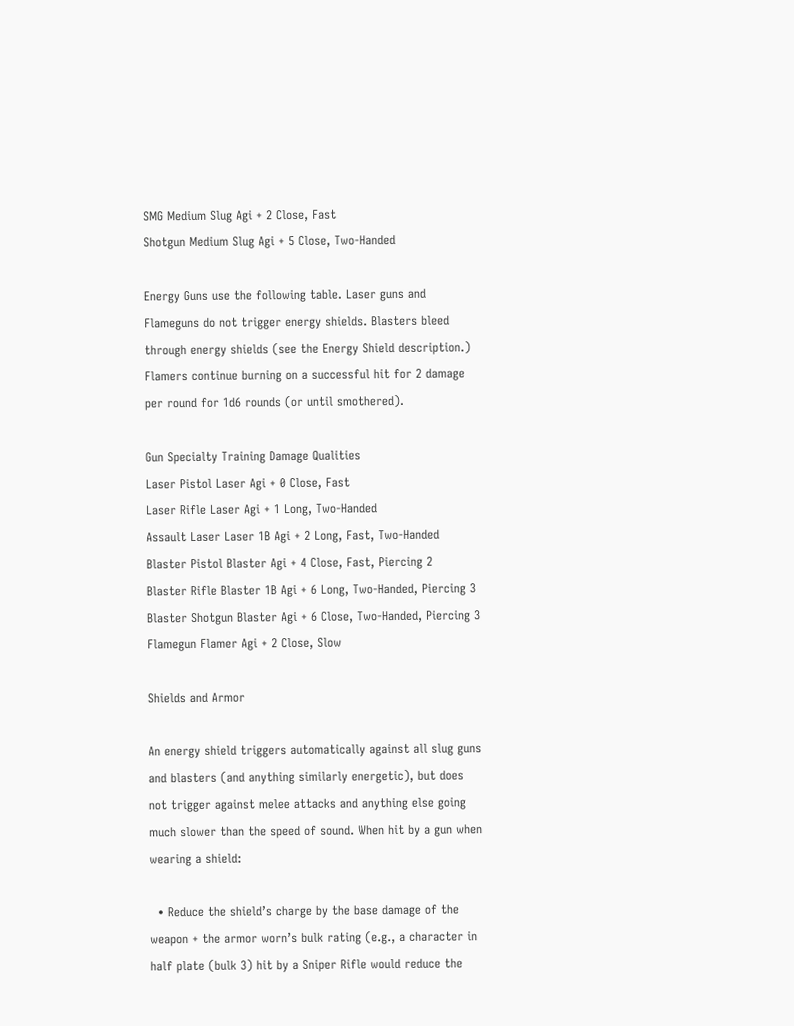SMG Medium Slug Agi + 2 Close, Fast
Shotgun Medium Slug Agi + 5 Close, Two-Handed

Energy Guns use the following table. Laser guns and Flameguns do not trigger energy shields. Blasters bleed through energy shields (see the Energy Shield description.) Flamers continue burning on a successful hit for 2 damage per round for 1d6 rounds (or until smothered).

Gun Specialty Training Damage Qualities
Laser Pistol Laser Agi + 0 Close, Fast
Laser Rifle Laser Agi + 1 Long, Two-Handed
Assault Laser Laser 1B Agi + 2 Long, Fast, Two-Handed
Blaster Pistol Blaster Agi + 4 Close, Fast, Piercing 2
Blaster Rifle Blaster 1B Agi + 6 Long, Two-Handed, Piercing 3
Blaster Shotgun Blaster Agi + 6 Close, Two-Handed, Piercing 3
Flamegun Flamer Agi + 2 Close, Slow

Shields and Armor

An energy shield triggers automatically against all slug guns and blasters (and anything similarly energetic), but does not trigger against melee attacks and anything else going much slower than the speed of sound. When hit by a gun when wearing a shield:

  • Reduce the shield’s charge by the base damage of the weapon + the armor worn’s bulk rating (e.g., a character in half plate (bulk 3) hit by a Sniper Rifle would reduce the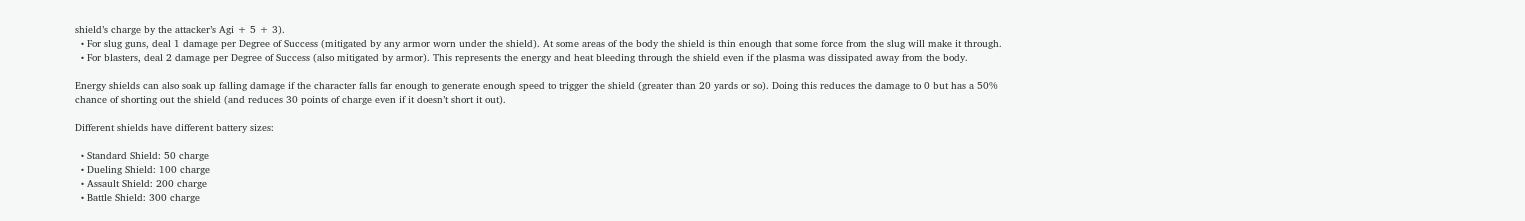shield’s charge by the attacker’s Agi + 5 + 3).
  • For slug guns, deal 1 damage per Degree of Success (mitigated by any armor worn under the shield). At some areas of the body the shield is thin enough that some force from the slug will make it through.
  • For blasters, deal 2 damage per Degree of Success (also mitigated by armor). This represents the energy and heat bleeding through the shield even if the plasma was dissipated away from the body.

Energy shields can also soak up falling damage if the character falls far enough to generate enough speed to trigger the shield (greater than 20 yards or so). Doing this reduces the damage to 0 but has a 50% chance of shorting out the shield (and reduces 30 points of charge even if it doesn’t short it out).

Different shields have different battery sizes:

  • Standard Shield: 50 charge
  • Dueling Shield: 100 charge
  • Assault Shield: 200 charge
  • Battle Shield: 300 charge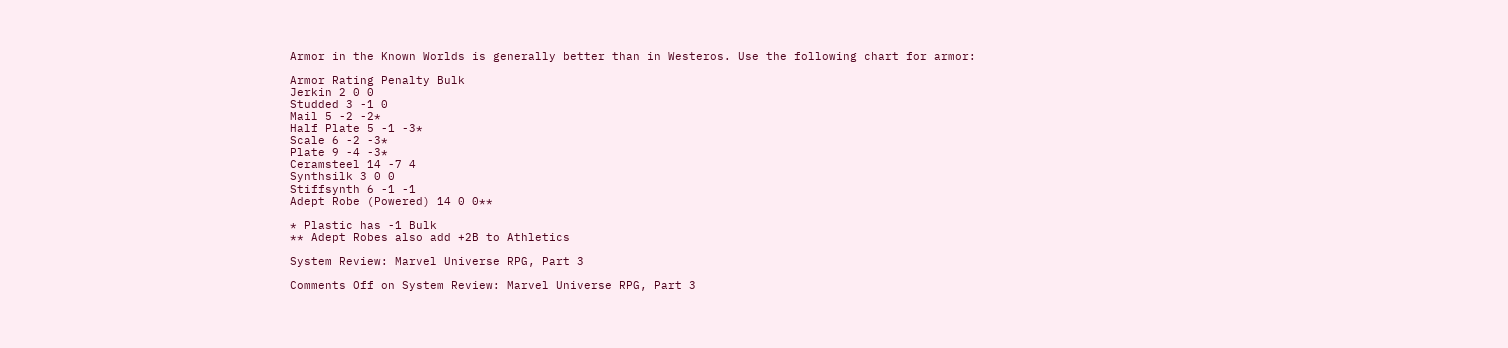Armor in the Known Worlds is generally better than in Westeros. Use the following chart for armor:

Armor Rating Penalty Bulk
Jerkin 2 0 0
Studded 3 -1 0
Mail 5 -2 -2*
Half Plate 5 -1 -3*
Scale 6 -2 -3*
Plate 9 -4 -3*
Ceramsteel 14 -7 4
Synthsilk 3 0 0
Stiffsynth 6 -1 -1
Adept Robe (Powered) 14 0 0**

* Plastic has -1 Bulk
** Adept Robes also add +2B to Athletics

System Review: Marvel Universe RPG, Part 3

Comments Off on System Review: Marvel Universe RPG, Part 3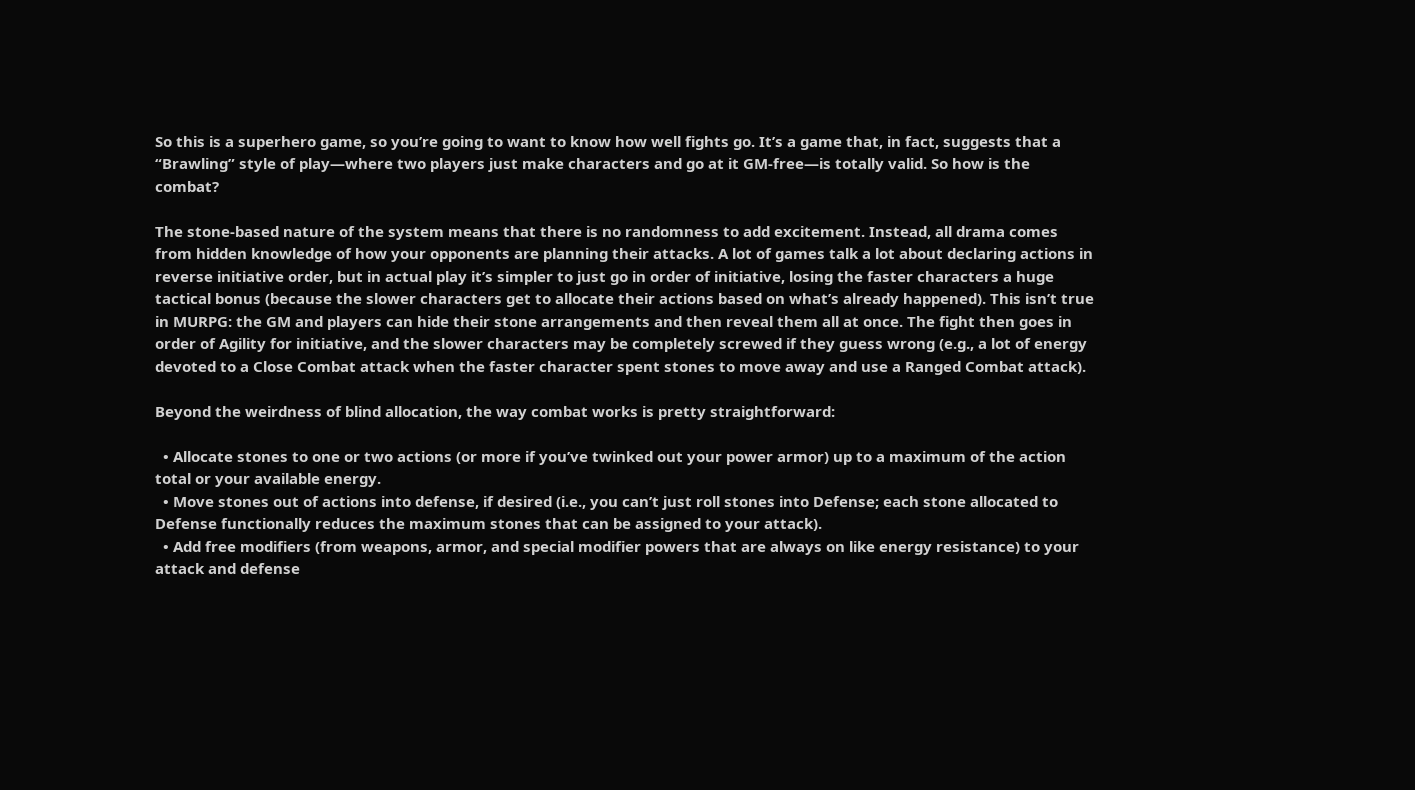So this is a superhero game, so you’re going to want to know how well fights go. It’s a game that, in fact, suggests that a “Brawling” style of play—where two players just make characters and go at it GM-free—is totally valid. So how is the combat?

The stone-based nature of the system means that there is no randomness to add excitement. Instead, all drama comes from hidden knowledge of how your opponents are planning their attacks. A lot of games talk a lot about declaring actions in reverse initiative order, but in actual play it’s simpler to just go in order of initiative, losing the faster characters a huge tactical bonus (because the slower characters get to allocate their actions based on what’s already happened). This isn’t true in MURPG: the GM and players can hide their stone arrangements and then reveal them all at once. The fight then goes in order of Agility for initiative, and the slower characters may be completely screwed if they guess wrong (e.g., a lot of energy devoted to a Close Combat attack when the faster character spent stones to move away and use a Ranged Combat attack).

Beyond the weirdness of blind allocation, the way combat works is pretty straightforward:

  • Allocate stones to one or two actions (or more if you’ve twinked out your power armor) up to a maximum of the action total or your available energy.
  • Move stones out of actions into defense, if desired (i.e., you can’t just roll stones into Defense; each stone allocated to Defense functionally reduces the maximum stones that can be assigned to your attack).
  • Add free modifiers (from weapons, armor, and special modifier powers that are always on like energy resistance) to your attack and defense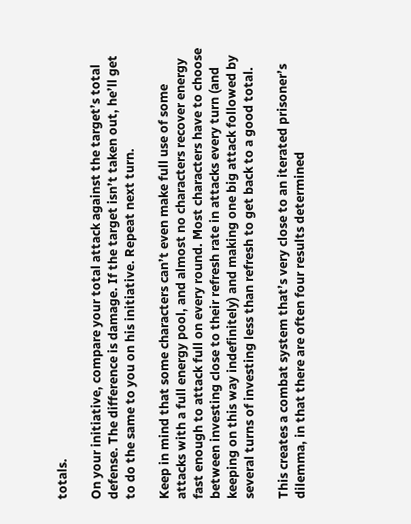totals.

On your initiative, compare your total attack against the target’s total defense. The difference is damage. If the target isn’t taken out, he’ll get to do the same to you on his initiative. Repeat next turn.

Keep in mind that some characters can’t even make full use of some attacks with a full energy pool, and almost no characters recover energy fast enough to attack full on every round. Most characters have to choose between investing close to their refresh rate in attacks every turn (and keeping on this way indefinitely) and making one big attack followed by several turns of investing less than refresh to get back to a good total.

This creates a combat system that’s very close to an iterated prisoner’s dilemma, in that there are often four results determined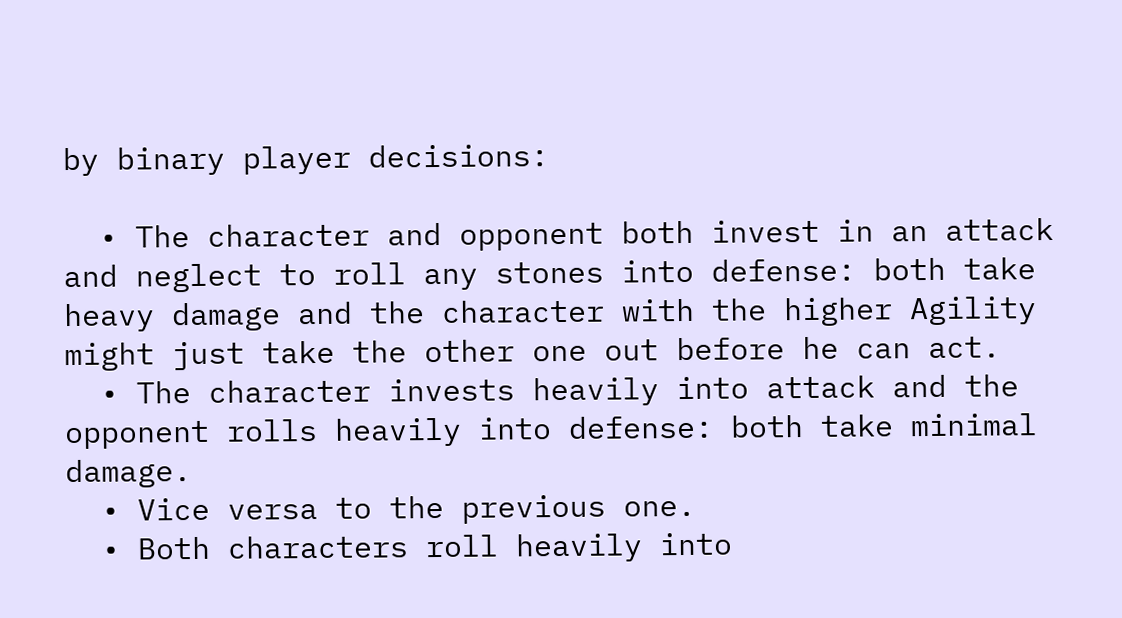by binary player decisions:

  • The character and opponent both invest in an attack and neglect to roll any stones into defense: both take heavy damage and the character with the higher Agility might just take the other one out before he can act.
  • The character invests heavily into attack and the opponent rolls heavily into defense: both take minimal damage.
  • Vice versa to the previous one.
  • Both characters roll heavily into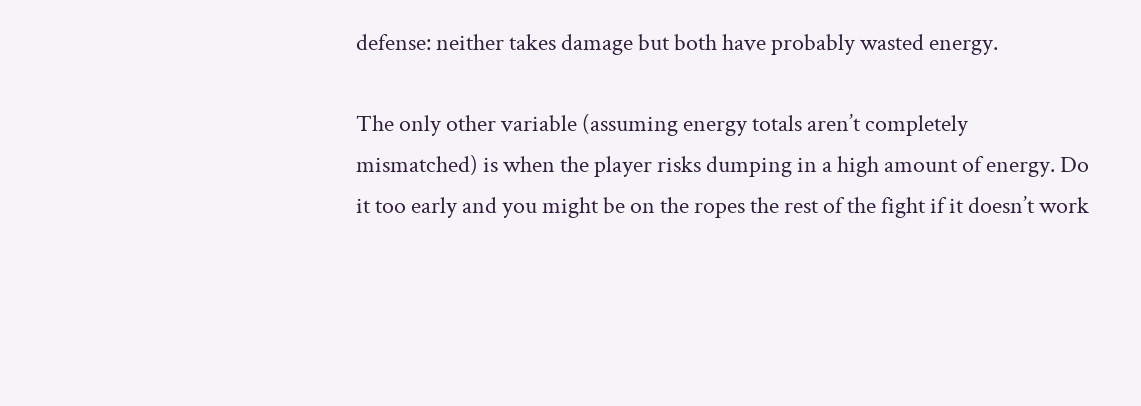defense: neither takes damage but both have probably wasted energy.

The only other variable (assuming energy totals aren’t completely mismatched) is when the player risks dumping in a high amount of energy. Do it too early and you might be on the ropes the rest of the fight if it doesn’t work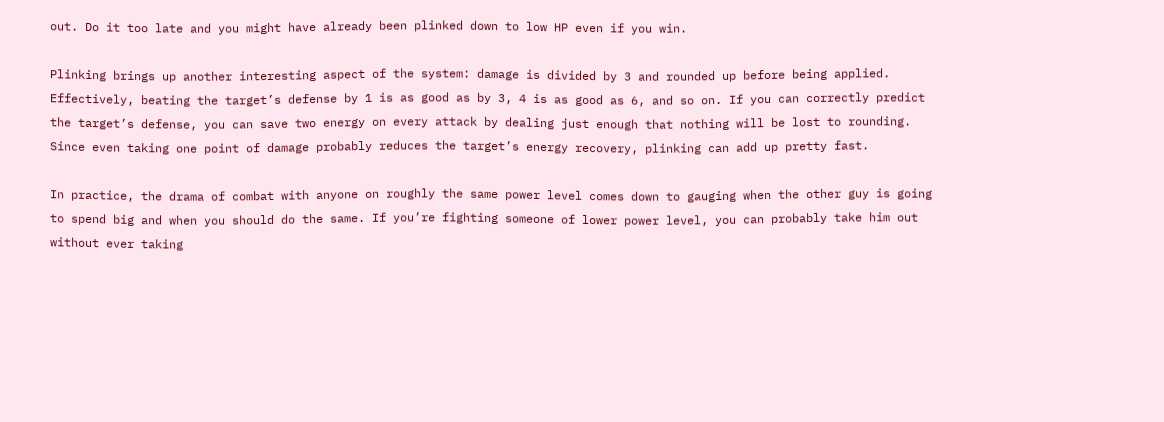out. Do it too late and you might have already been plinked down to low HP even if you win.

Plinking brings up another interesting aspect of the system: damage is divided by 3 and rounded up before being applied. Effectively, beating the target’s defense by 1 is as good as by 3, 4 is as good as 6, and so on. If you can correctly predict the target’s defense, you can save two energy on every attack by dealing just enough that nothing will be lost to rounding. Since even taking one point of damage probably reduces the target’s energy recovery, plinking can add up pretty fast.

In practice, the drama of combat with anyone on roughly the same power level comes down to gauging when the other guy is going to spend big and when you should do the same. If you’re fighting someone of lower power level, you can probably take him out without ever taking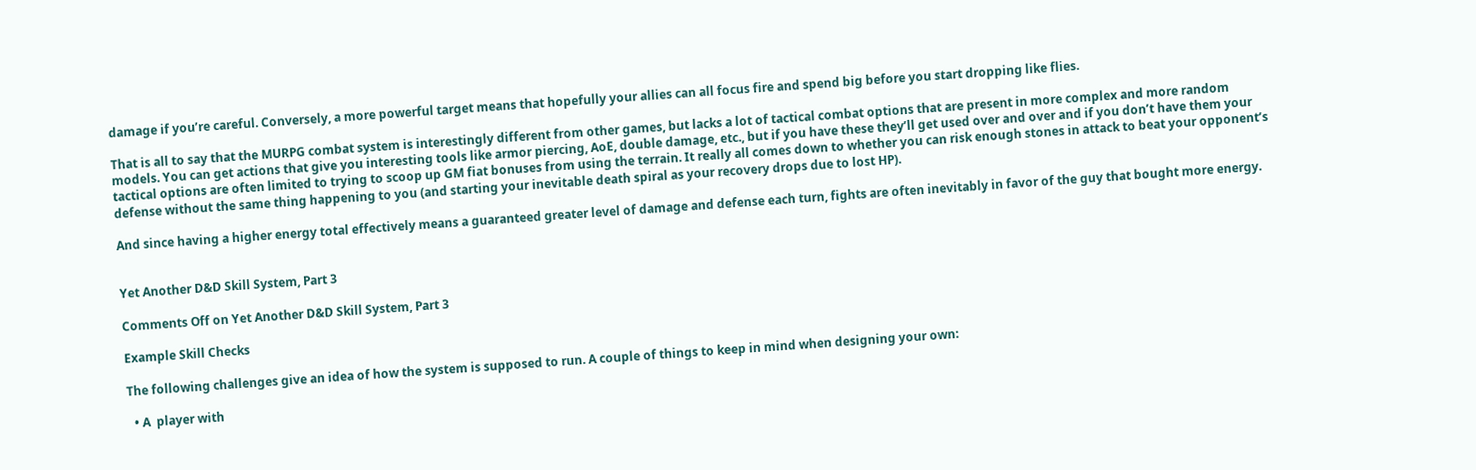damage if you’re careful. Conversely, a more powerful target means that hopefully your allies can all focus fire and spend big before you start dropping like flies.

That is all to say that the MURPG combat system is interestingly different from other games, but lacks a lot of tactical combat options that are present in more complex and more random models. You can get actions that give you interesting tools like armor piercing, AoE, double damage, etc., but if you have these they’ll get used over and over and if you don’t have them your tactical options are often limited to trying to scoop up GM fiat bonuses from using the terrain. It really all comes down to whether you can risk enough stones in attack to beat your opponent’s defense without the same thing happening to you (and starting your inevitable death spiral as your recovery drops due to lost HP).

And since having a higher energy total effectively means a guaranteed greater level of damage and defense each turn, fights are often inevitably in favor of the guy that bought more energy.


Yet Another D&D Skill System, Part 3

Comments Off on Yet Another D&D Skill System, Part 3

Example Skill Checks

The following challenges give an idea of how the system is supposed to run. A couple of things to keep in mind when designing your own:

  • A  player with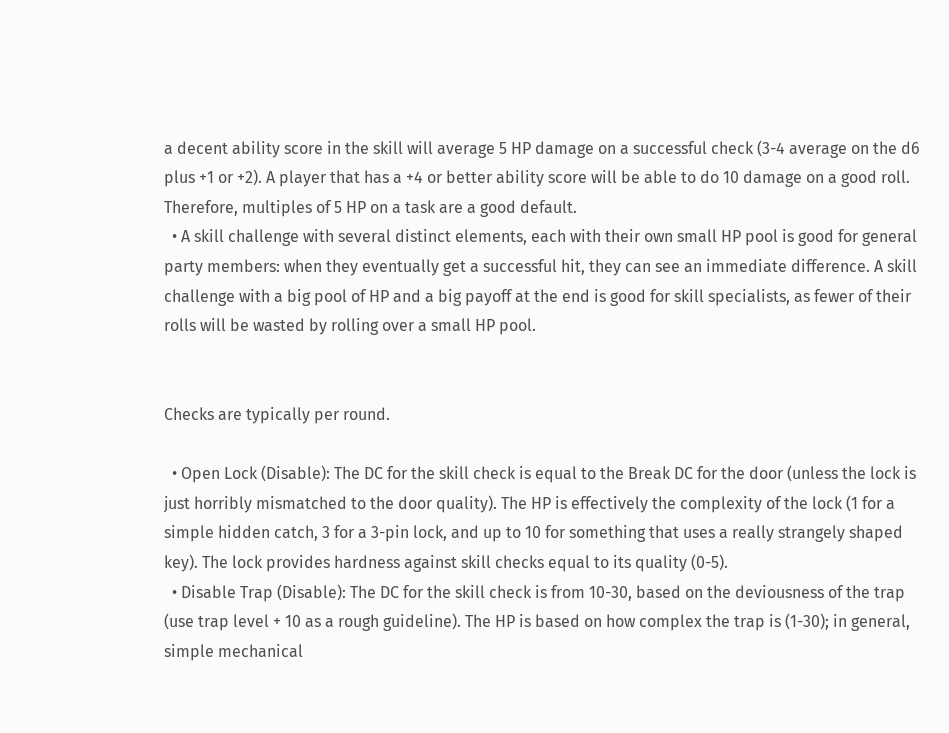a decent ability score in the skill will average 5 HP damage on a successful check (3-4 average on the d6 plus +1 or +2). A player that has a +4 or better ability score will be able to do 10 damage on a good roll. Therefore, multiples of 5 HP on a task are a good default.
  • A skill challenge with several distinct elements, each with their own small HP pool is good for general party members: when they eventually get a successful hit, they can see an immediate difference. A skill challenge with a big pool of HP and a big payoff at the end is good for skill specialists, as fewer of their rolls will be wasted by rolling over a small HP pool.


Checks are typically per round.

  • Open Lock (Disable): The DC for the skill check is equal to the Break DC for the door (unless the lock is just horribly mismatched to the door quality). The HP is effectively the complexity of the lock (1 for a simple hidden catch, 3 for a 3-pin lock, and up to 10 for something that uses a really strangely shaped key). The lock provides hardness against skill checks equal to its quality (0-5).
  • Disable Trap (Disable): The DC for the skill check is from 10-30, based on the deviousness of the trap (use trap level + 10 as a rough guideline). The HP is based on how complex the trap is (1-30); in general, simple mechanical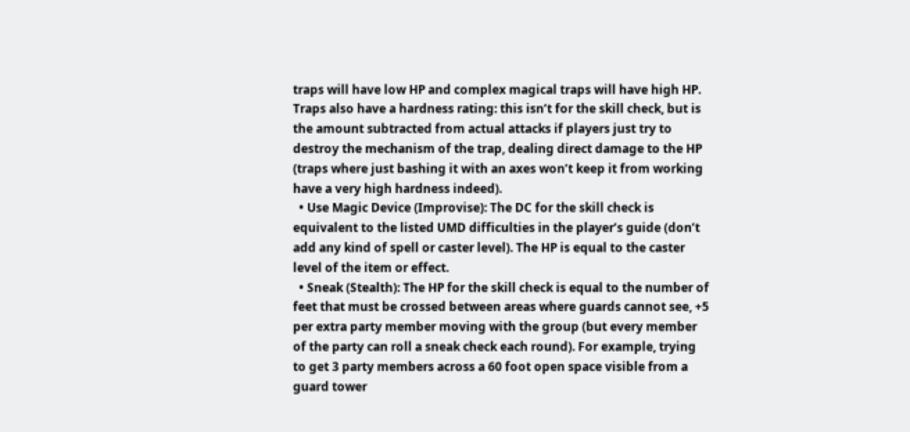traps will have low HP and complex magical traps will have high HP. Traps also have a hardness rating: this isn’t for the skill check, but is the amount subtracted from actual attacks if players just try to destroy the mechanism of the trap, dealing direct damage to the HP (traps where just bashing it with an axes won’t keep it from working have a very high hardness indeed).
  • Use Magic Device (Improvise): The DC for the skill check is equivalent to the listed UMD difficulties in the player’s guide (don’t add any kind of spell or caster level). The HP is equal to the caster level of the item or effect.
  • Sneak (Stealth): The HP for the skill check is equal to the number of feet that must be crossed between areas where guards cannot see, +5 per extra party member moving with the group (but every member of the party can roll a sneak check each round). For example, trying to get 3 party members across a 60 foot open space visible from a guard tower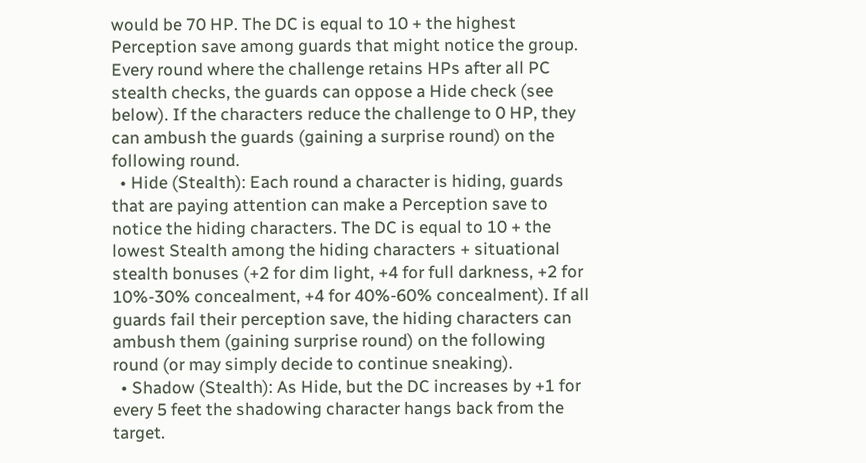would be 70 HP. The DC is equal to 10 + the highest Perception save among guards that might notice the group. Every round where the challenge retains HPs after all PC stealth checks, the guards can oppose a Hide check (see below). If the characters reduce the challenge to 0 HP, they can ambush the guards (gaining a surprise round) on the following round.
  • Hide (Stealth): Each round a character is hiding, guards that are paying attention can make a Perception save to notice the hiding characters. The DC is equal to 10 + the lowest Stealth among the hiding characters + situational stealth bonuses (+2 for dim light, +4 for full darkness, +2 for 10%-30% concealment, +4 for 40%-60% concealment). If all guards fail their perception save, the hiding characters can ambush them (gaining surprise round) on the following round (or may simply decide to continue sneaking).
  • Shadow (Stealth): As Hide, but the DC increases by +1 for every 5 feet the shadowing character hangs back from the target.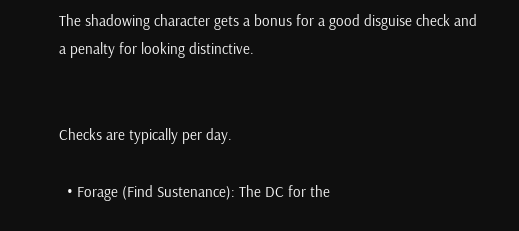The shadowing character gets a bonus for a good disguise check and a penalty for looking distinctive.


Checks are typically per day.

  • Forage (Find Sustenance): The DC for the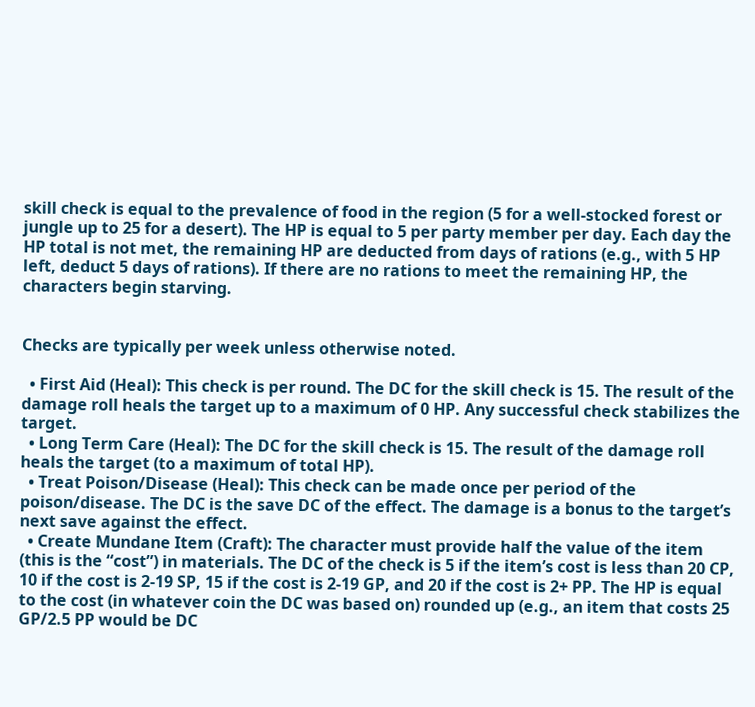skill check is equal to the prevalence of food in the region (5 for a well-stocked forest or jungle up to 25 for a desert). The HP is equal to 5 per party member per day. Each day the HP total is not met, the remaining HP are deducted from days of rations (e.g., with 5 HP left, deduct 5 days of rations). If there are no rations to meet the remaining HP, the characters begin starving.


Checks are typically per week unless otherwise noted.

  • First Aid (Heal): This check is per round. The DC for the skill check is 15. The result of the damage roll heals the target up to a maximum of 0 HP. Any successful check stabilizes the target.
  • Long Term Care (Heal): The DC for the skill check is 15. The result of the damage roll heals the target (to a maximum of total HP).
  • Treat Poison/Disease (Heal): This check can be made once per period of the poison/disease. The DC is the save DC of the effect. The damage is a bonus to the target’s next save against the effect.
  • Create Mundane Item (Craft): The character must provide half the value of the item (this is the “cost”) in materials. The DC of the check is 5 if the item’s cost is less than 20 CP, 10 if the cost is 2-19 SP, 15 if the cost is 2-19 GP, and 20 if the cost is 2+ PP. The HP is equal to the cost (in whatever coin the DC was based on) rounded up (e.g., an item that costs 25 GP/2.5 PP would be DC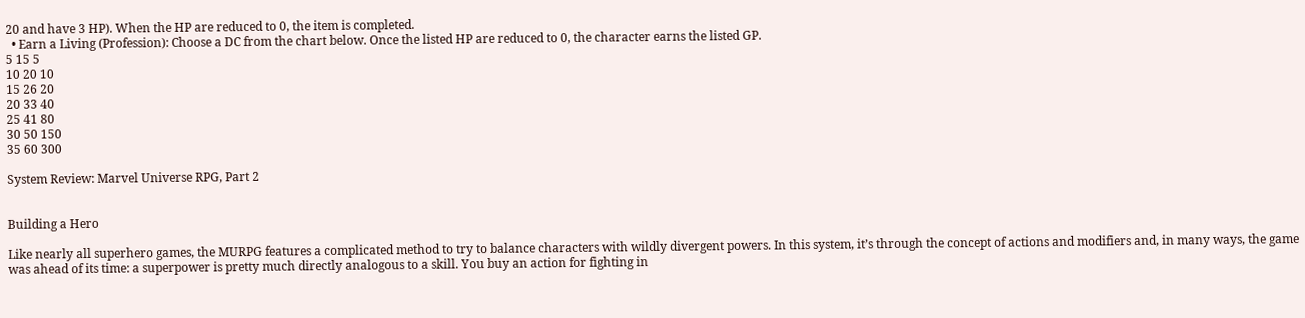20 and have 3 HP). When the HP are reduced to 0, the item is completed.
  • Earn a Living (Profession): Choose a DC from the chart below. Once the listed HP are reduced to 0, the character earns the listed GP.
5 15 5
10 20 10
15 26 20
20 33 40
25 41 80
30 50 150
35 60 300

System Review: Marvel Universe RPG, Part 2


Building a Hero

Like nearly all superhero games, the MURPG features a complicated method to try to balance characters with wildly divergent powers. In this system, it’s through the concept of actions and modifiers and, in many ways, the game was ahead of its time: a superpower is pretty much directly analogous to a skill. You buy an action for fighting in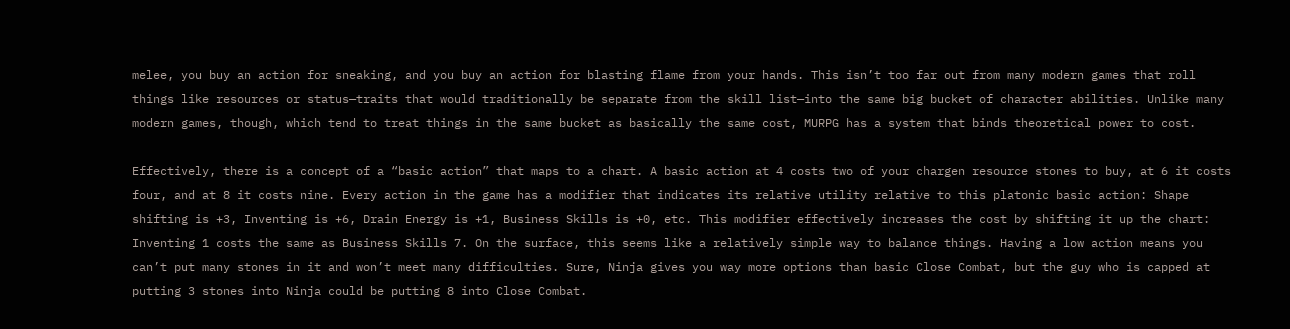melee, you buy an action for sneaking, and you buy an action for blasting flame from your hands. This isn’t too far out from many modern games that roll things like resources or status—traits that would traditionally be separate from the skill list—into the same big bucket of character abilities. Unlike many modern games, though, which tend to treat things in the same bucket as basically the same cost, MURPG has a system that binds theoretical power to cost.

Effectively, there is a concept of a “basic action” that maps to a chart. A basic action at 4 costs two of your chargen resource stones to buy, at 6 it costs four, and at 8 it costs nine. Every action in the game has a modifier that indicates its relative utility relative to this platonic basic action: Shape shifting is +3, Inventing is +6, Drain Energy is +1, Business Skills is +0, etc. This modifier effectively increases the cost by shifting it up the chart: Inventing 1 costs the same as Business Skills 7. On the surface, this seems like a relatively simple way to balance things. Having a low action means you can’t put many stones in it and won’t meet many difficulties. Sure, Ninja gives you way more options than basic Close Combat, but the guy who is capped at putting 3 stones into Ninja could be putting 8 into Close Combat.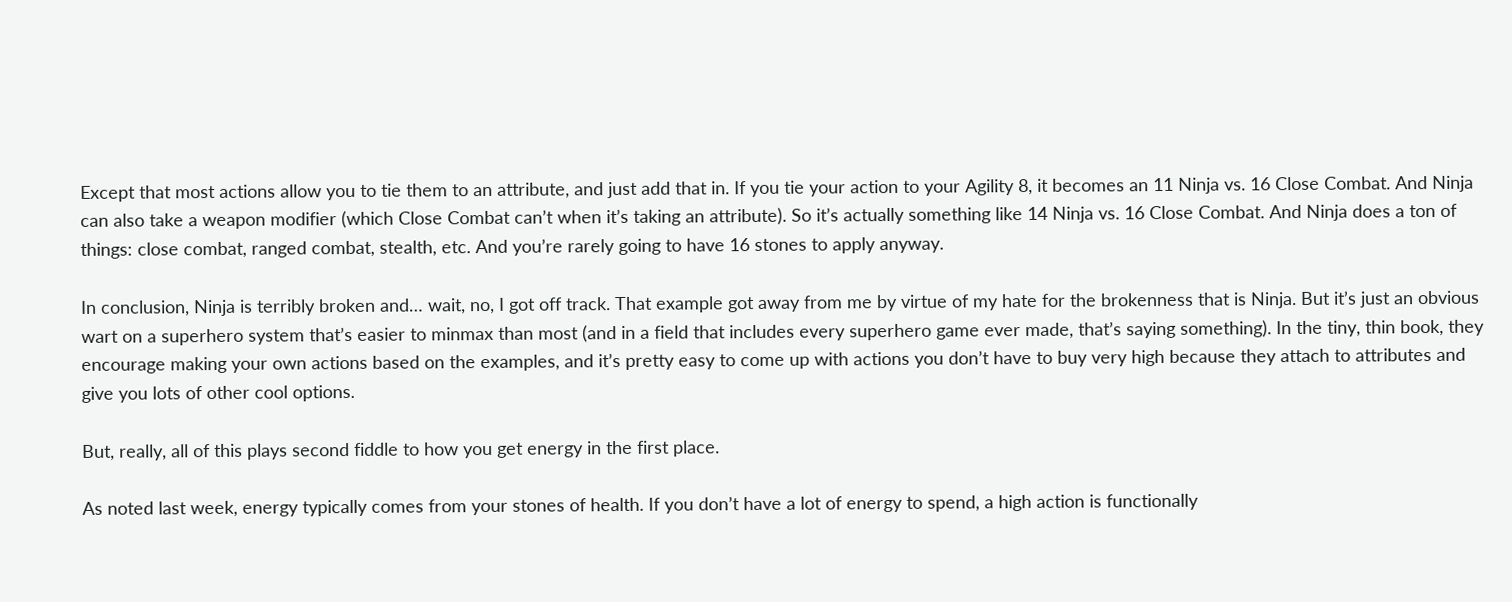Except that most actions allow you to tie them to an attribute, and just add that in. If you tie your action to your Agility 8, it becomes an 11 Ninja vs. 16 Close Combat. And Ninja can also take a weapon modifier (which Close Combat can’t when it’s taking an attribute). So it’s actually something like 14 Ninja vs. 16 Close Combat. And Ninja does a ton of things: close combat, ranged combat, stealth, etc. And you’re rarely going to have 16 stones to apply anyway.

In conclusion, Ninja is terribly broken and… wait, no, I got off track. That example got away from me by virtue of my hate for the brokenness that is Ninja. But it’s just an obvious wart on a superhero system that’s easier to minmax than most (and in a field that includes every superhero game ever made, that’s saying something). In the tiny, thin book, they encourage making your own actions based on the examples, and it’s pretty easy to come up with actions you don’t have to buy very high because they attach to attributes and give you lots of other cool options.

But, really, all of this plays second fiddle to how you get energy in the first place.

As noted last week, energy typically comes from your stones of health. If you don’t have a lot of energy to spend, a high action is functionally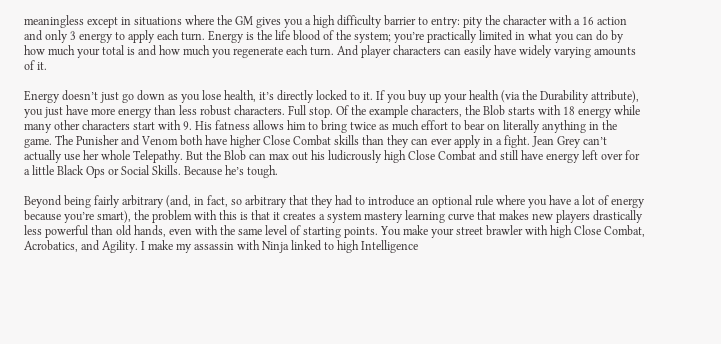meaningless except in situations where the GM gives you a high difficulty barrier to entry: pity the character with a 16 action and only 3 energy to apply each turn. Energy is the life blood of the system; you’re practically limited in what you can do by how much your total is and how much you regenerate each turn. And player characters can easily have widely varying amounts of it.

Energy doesn’t just go down as you lose health, it’s directly locked to it. If you buy up your health (via the Durability attribute), you just have more energy than less robust characters. Full stop. Of the example characters, the Blob starts with 18 energy while many other characters start with 9. His fatness allows him to bring twice as much effort to bear on literally anything in the game. The Punisher and Venom both have higher Close Combat skills than they can ever apply in a fight. Jean Grey can’t actually use her whole Telepathy. But the Blob can max out his ludicrously high Close Combat and still have energy left over for a little Black Ops or Social Skills. Because he’s tough.

Beyond being fairly arbitrary (and, in fact, so arbitrary that they had to introduce an optional rule where you have a lot of energy because you’re smart), the problem with this is that it creates a system mastery learning curve that makes new players drastically less powerful than old hands, even with the same level of starting points. You make your street brawler with high Close Combat, Acrobatics, and Agility. I make my assassin with Ninja linked to high Intelligence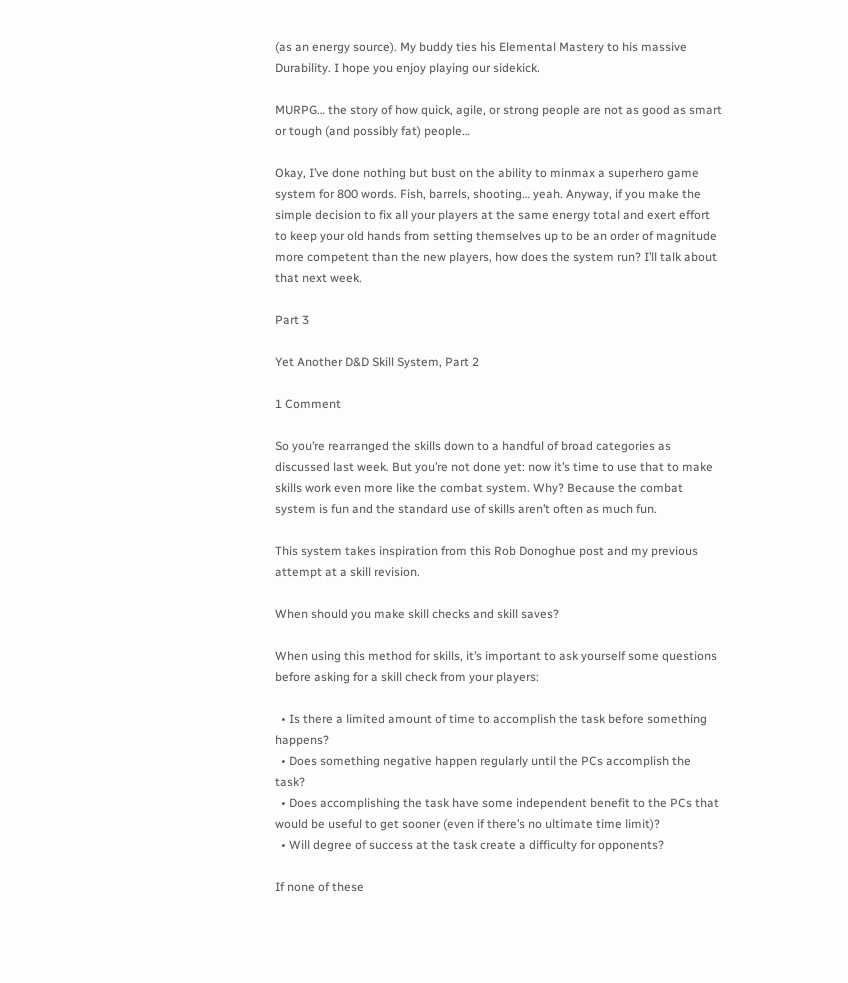(as an energy source). My buddy ties his Elemental Mastery to his massive Durability. I hope you enjoy playing our sidekick.

MURPG… the story of how quick, agile, or strong people are not as good as smart or tough (and possibly fat) people…

Okay, I’ve done nothing but bust on the ability to minmax a superhero game system for 800 words. Fish, barrels, shooting… yeah. Anyway, if you make the simple decision to fix all your players at the same energy total and exert effort to keep your old hands from setting themselves up to be an order of magnitude more competent than the new players, how does the system run? I’ll talk about that next week.

Part 3

Yet Another D&D Skill System, Part 2

1 Comment

So you’re rearranged the skills down to a handful of broad categories as discussed last week. But you’re not done yet: now it’s time to use that to make skills work even more like the combat system. Why? Because the combat system is fun and the standard use of skills aren’t often as much fun.

This system takes inspiration from this Rob Donoghue post and my previous attempt at a skill revision.

When should you make skill checks and skill saves?

When using this method for skills, it’s important to ask yourself some questions before asking for a skill check from your players:

  • Is there a limited amount of time to accomplish the task before something happens?
  • Does something negative happen regularly until the PCs accomplish the task?
  • Does accomplishing the task have some independent benefit to the PCs that would be useful to get sooner (even if there’s no ultimate time limit)?
  • Will degree of success at the task create a difficulty for opponents?

If none of these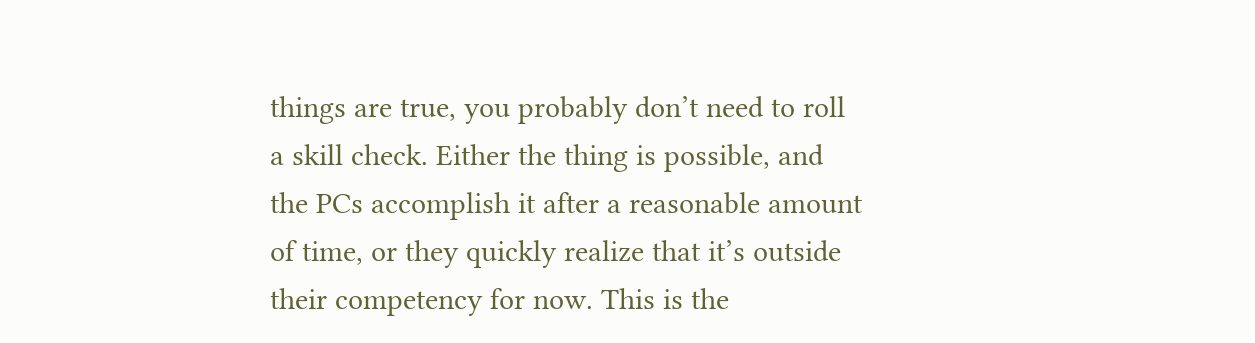things are true, you probably don’t need to roll a skill check. Either the thing is possible, and the PCs accomplish it after a reasonable amount of time, or they quickly realize that it’s outside their competency for now. This is the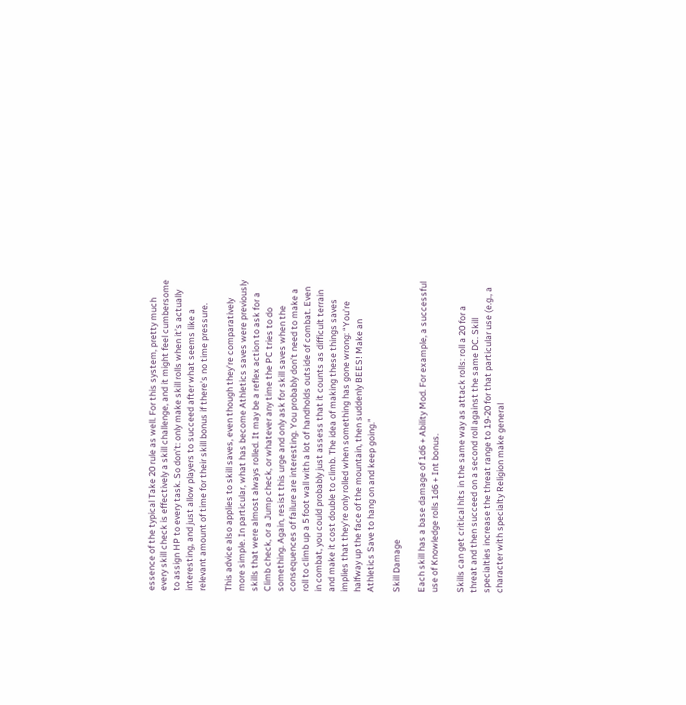essence of the typical Take 20 rule as well. For this system, pretty much every skill check is effectively a skill challenge, and it might feel cumbersome to assign HP to every task. So don’t: only make skill rolls when it’s actually interesting, and just allow players to succeed after what seems like a relevant amount of time for their skill bonus if there’s no time pressure.

This advice also applies to skill saves, even though they’re comparatively more simple. In particular, what has become Athletics saves were previously skills that were almost always rolled. It may be a reflex action to ask for a Climb check, or a Jump check, or whatever any time the PC tries to do something. Again, resist this urge and only ask for skill saves when the consequences of failure are interesting. You probably don’t need to make a roll to climb up a 5 foot wall with a lot of handholds outside of combat. Even in combat, you could probably just assess that it counts as difficult terrain and make it cost double to climb. The idea of making these things saves implies that they’re only rolled when something has gone wrong: “You’re halfway up the face of the mountain, then suddenly BEES! Make an Athletics Save to hang on and keep going.”

Skill Damage

Each skill has a base damage of 1d6 + Ability Mod. For example, a successful use of Knowledge rolls 1d6 + Int bonus.

Skills can get critical hits in the same way as attack rolls: roll a 20 for a threat and then succeed on a second roll against the same DC. Skill specialties increase the threat range to 19-20 for that particular use (e.g., a character with specialty Religion make general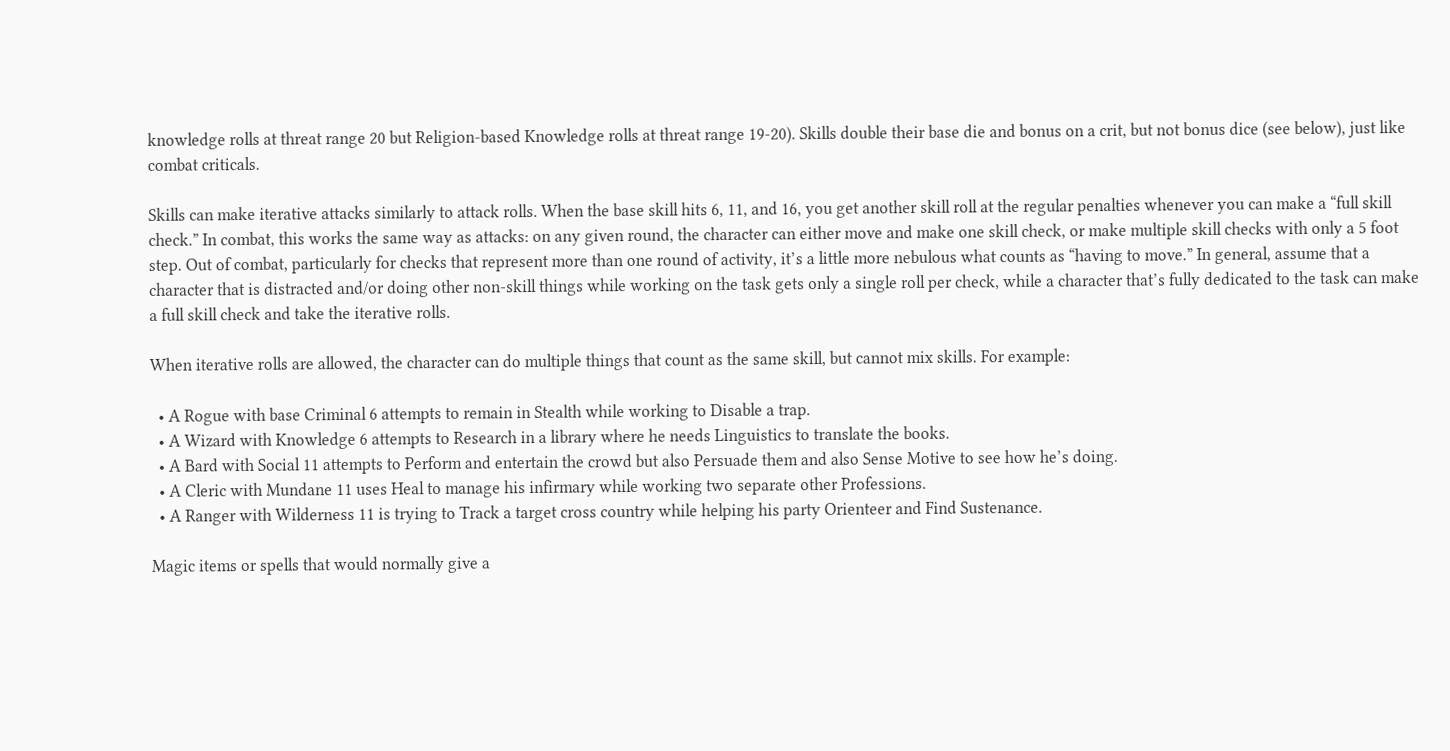knowledge rolls at threat range 20 but Religion-based Knowledge rolls at threat range 19-20). Skills double their base die and bonus on a crit, but not bonus dice (see below), just like combat criticals.

Skills can make iterative attacks similarly to attack rolls. When the base skill hits 6, 11, and 16, you get another skill roll at the regular penalties whenever you can make a “full skill check.” In combat, this works the same way as attacks: on any given round, the character can either move and make one skill check, or make multiple skill checks with only a 5 foot step. Out of combat, particularly for checks that represent more than one round of activity, it’s a little more nebulous what counts as “having to move.” In general, assume that a character that is distracted and/or doing other non-skill things while working on the task gets only a single roll per check, while a character that’s fully dedicated to the task can make a full skill check and take the iterative rolls.

When iterative rolls are allowed, the character can do multiple things that count as the same skill, but cannot mix skills. For example:

  • A Rogue with base Criminal 6 attempts to remain in Stealth while working to Disable a trap.
  • A Wizard with Knowledge 6 attempts to Research in a library where he needs Linguistics to translate the books.
  • A Bard with Social 11 attempts to Perform and entertain the crowd but also Persuade them and also Sense Motive to see how he’s doing.
  • A Cleric with Mundane 11 uses Heal to manage his infirmary while working two separate other Professions.
  • A Ranger with Wilderness 11 is trying to Track a target cross country while helping his party Orienteer and Find Sustenance.

Magic items or spells that would normally give a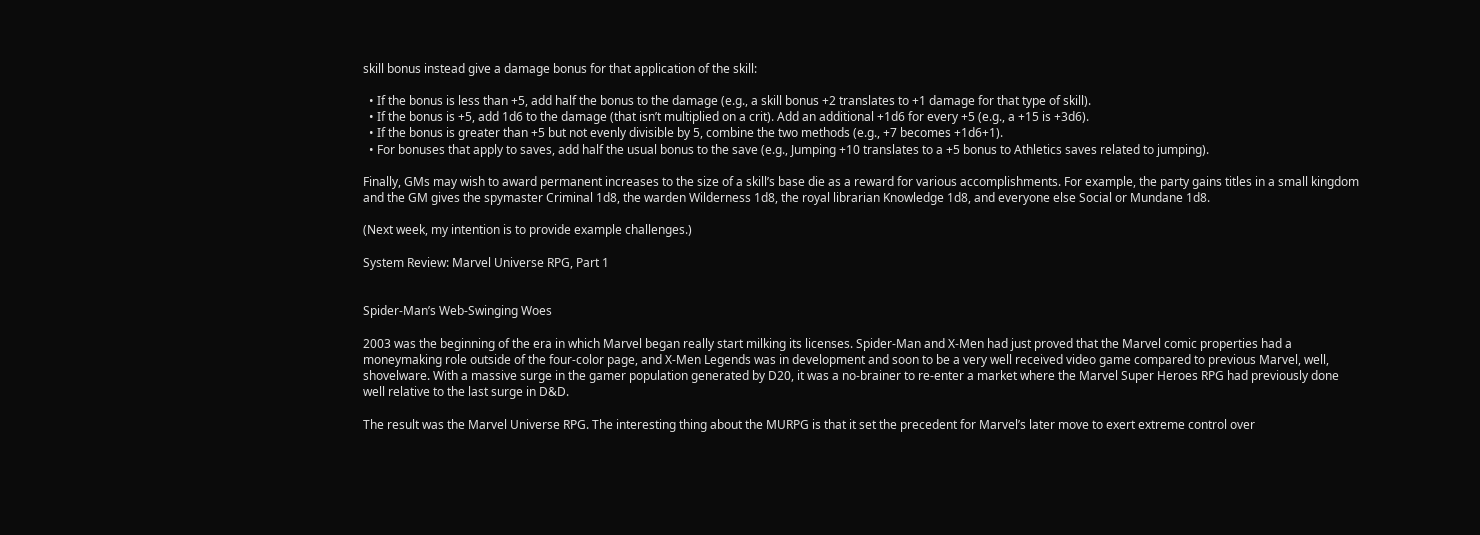skill bonus instead give a damage bonus for that application of the skill:

  • If the bonus is less than +5, add half the bonus to the damage (e.g., a skill bonus +2 translates to +1 damage for that type of skill).
  • If the bonus is +5, add 1d6 to the damage (that isn’t multiplied on a crit). Add an additional +1d6 for every +5 (e.g., a +15 is +3d6).
  • If the bonus is greater than +5 but not evenly divisible by 5, combine the two methods (e.g., +7 becomes +1d6+1).
  • For bonuses that apply to saves, add half the usual bonus to the save (e.g., Jumping +10 translates to a +5 bonus to Athletics saves related to jumping).

Finally, GMs may wish to award permanent increases to the size of a skill’s base die as a reward for various accomplishments. For example, the party gains titles in a small kingdom and the GM gives the spymaster Criminal 1d8, the warden Wilderness 1d8, the royal librarian Knowledge 1d8, and everyone else Social or Mundane 1d8.

(Next week, my intention is to provide example challenges.)

System Review: Marvel Universe RPG, Part 1


Spider-Man’s Web-Swinging Woes

2003 was the beginning of the era in which Marvel began really start milking its licenses. Spider-Man and X-Men had just proved that the Marvel comic properties had a moneymaking role outside of the four-color page, and X-Men Legends was in development and soon to be a very well received video game compared to previous Marvel, well, shovelware. With a massive surge in the gamer population generated by D20, it was a no-brainer to re-enter a market where the Marvel Super Heroes RPG had previously done well relative to the last surge in D&D.

The result was the Marvel Universe RPG. The interesting thing about the MURPG is that it set the precedent for Marvel’s later move to exert extreme control over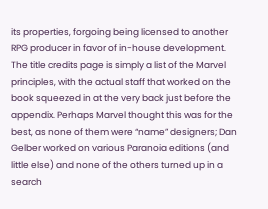its properties, forgoing being licensed to another RPG producer in favor of in-house development. The title credits page is simply a list of the Marvel principles, with the actual staff that worked on the book squeezed in at the very back just before the appendix. Perhaps Marvel thought this was for the best, as none of them were “name” designers; Dan Gelber worked on various Paranoia editions (and little else) and none of the others turned up in a search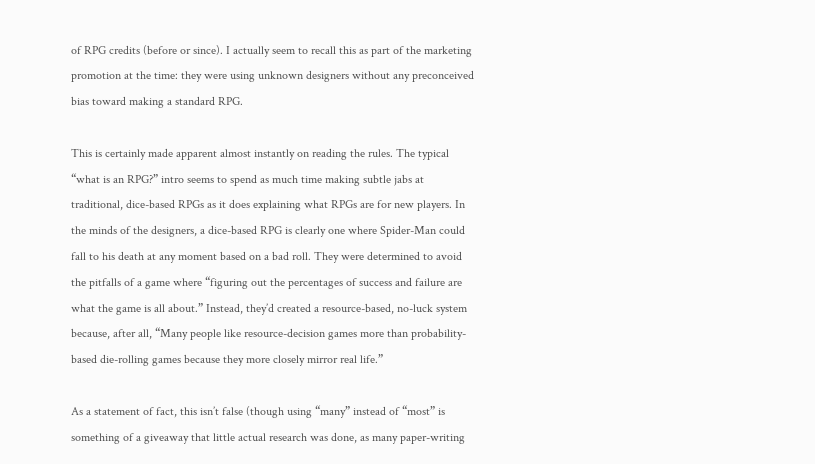of RPG credits (before or since). I actually seem to recall this as part of the marketing promotion at the time: they were using unknown designers without any preconceived bias toward making a standard RPG.

This is certainly made apparent almost instantly on reading the rules. The typical “what is an RPG?” intro seems to spend as much time making subtle jabs at traditional, dice-based RPGs as it does explaining what RPGs are for new players. In the minds of the designers, a dice-based RPG is clearly one where Spider-Man could fall to his death at any moment based on a bad roll. They were determined to avoid the pitfalls of a game where “figuring out the percentages of success and failure are what the game is all about.” Instead, they’d created a resource-based, no-luck system because, after all, “Many people like resource-decision games more than probability-based die-rolling games because they more closely mirror real life.”

As a statement of fact, this isn’t false (though using “many” instead of “most” is something of a giveaway that little actual research was done, as many paper-writing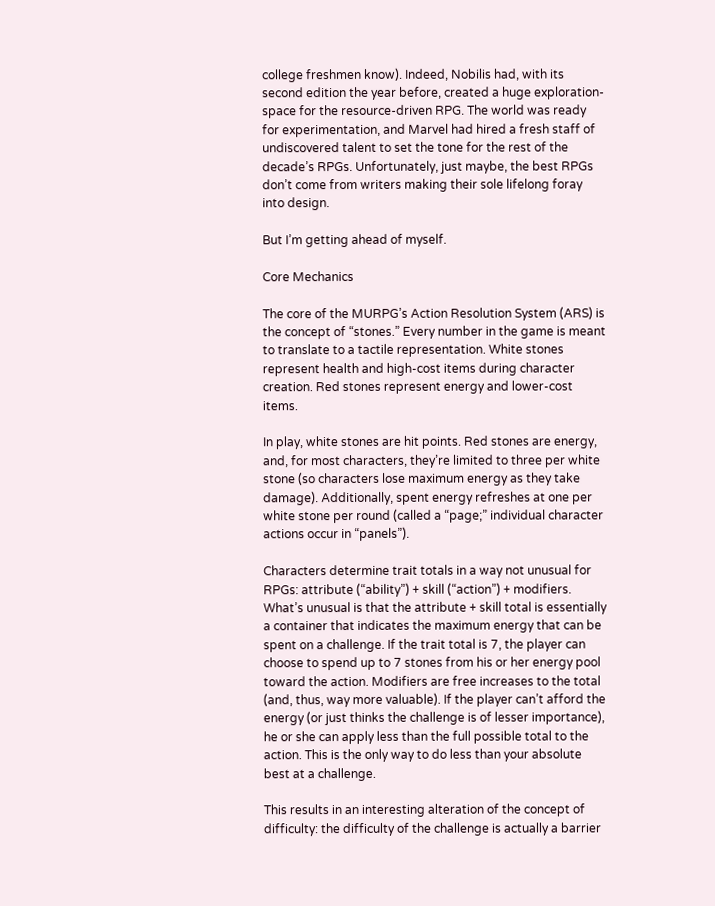college freshmen know). Indeed, Nobilis had, with its second edition the year before, created a huge exploration-space for the resource-driven RPG. The world was ready for experimentation, and Marvel had hired a fresh staff of undiscovered talent to set the tone for the rest of the decade’s RPGs. Unfortunately, just maybe, the best RPGs don’t come from writers making their sole lifelong foray into design.

But I’m getting ahead of myself.

Core Mechanics

The core of the MURPG’s Action Resolution System (ARS) is the concept of “stones.” Every number in the game is meant to translate to a tactile representation. White stones represent health and high-cost items during character creation. Red stones represent energy and lower-cost items.

In play, white stones are hit points. Red stones are energy, and, for most characters, they’re limited to three per white stone (so characters lose maximum energy as they take damage). Additionally, spent energy refreshes at one per white stone per round (called a “page;” individual character actions occur in “panels”).

Characters determine trait totals in a way not unusual for RPGs: attribute (“ability”) + skill (“action”) + modifiers. What’s unusual is that the attribute + skill total is essentially a container that indicates the maximum energy that can be spent on a challenge. If the trait total is 7, the player can choose to spend up to 7 stones from his or her energy pool toward the action. Modifiers are free increases to the total (and, thus, way more valuable). If the player can’t afford the energy (or just thinks the challenge is of lesser importance), he or she can apply less than the full possible total to the action. This is the only way to do less than your absolute best at a challenge.

This results in an interesting alteration of the concept of difficulty: the difficulty of the challenge is actually a barrier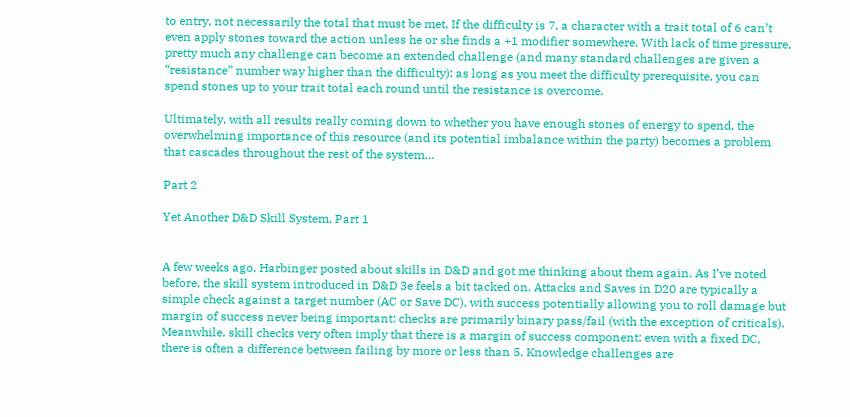to entry, not necessarily the total that must be met. If the difficulty is 7, a character with a trait total of 6 can’t even apply stones toward the action unless he or she finds a +1 modifier somewhere. With lack of time pressure, pretty much any challenge can become an extended challenge (and many standard challenges are given a “resistance” number way higher than the difficulty): as long as you meet the difficulty prerequisite, you can spend stones up to your trait total each round until the resistance is overcome.

Ultimately, with all results really coming down to whether you have enough stones of energy to spend, the overwhelming importance of this resource (and its potential imbalance within the party) becomes a problem that cascades throughout the rest of the system…

Part 2

Yet Another D&D Skill System, Part 1


A few weeks ago, Harbinger posted about skills in D&D and got me thinking about them again. As I’ve noted before, the skill system introduced in D&D 3e feels a bit tacked on. Attacks and Saves in D20 are typically a simple check against a target number (AC or Save DC), with success potentially allowing you to roll damage but margin of success never being important: checks are primarily binary pass/fail (with the exception of criticals). Meanwhile, skill checks very often imply that there is a margin of success component: even with a fixed DC, there is often a difference between failing by more or less than 5. Knowledge challenges are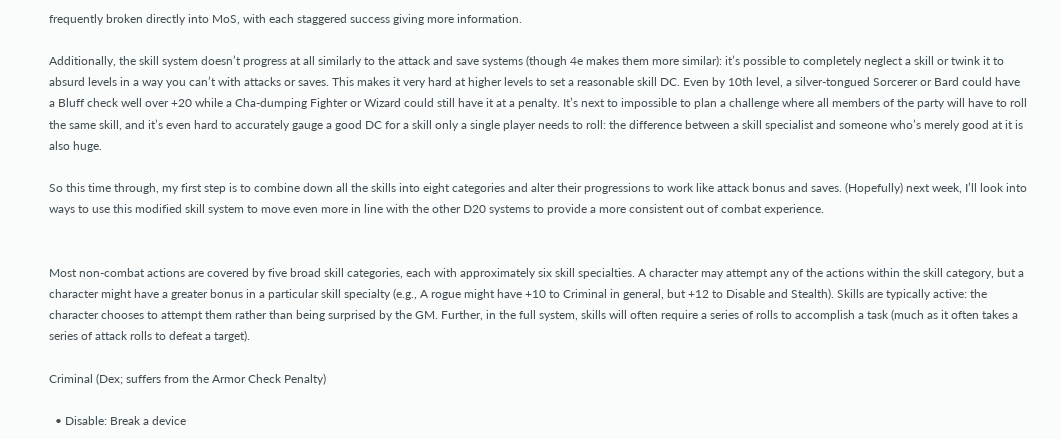frequently broken directly into MoS, with each staggered success giving more information.

Additionally, the skill system doesn’t progress at all similarly to the attack and save systems (though 4e makes them more similar): it’s possible to completely neglect a skill or twink it to absurd levels in a way you can’t with attacks or saves. This makes it very hard at higher levels to set a reasonable skill DC. Even by 10th level, a silver-tongued Sorcerer or Bard could have a Bluff check well over +20 while a Cha-dumping Fighter or Wizard could still have it at a penalty. It’s next to impossible to plan a challenge where all members of the party will have to roll the same skill, and it’s even hard to accurately gauge a good DC for a skill only a single player needs to roll: the difference between a skill specialist and someone who’s merely good at it is also huge.

So this time through, my first step is to combine down all the skills into eight categories and alter their progressions to work like attack bonus and saves. (Hopefully) next week, I’ll look into ways to use this modified skill system to move even more in line with the other D20 systems to provide a more consistent out of combat experience.


Most non-combat actions are covered by five broad skill categories, each with approximately six skill specialties. A character may attempt any of the actions within the skill category, but a character might have a greater bonus in a particular skill specialty (e.g., A rogue might have +10 to Criminal in general, but +12 to Disable and Stealth). Skills are typically active: the character chooses to attempt them rather than being surprised by the GM. Further, in the full system, skills will often require a series of rolls to accomplish a task (much as it often takes a series of attack rolls to defeat a target).

Criminal (Dex; suffers from the Armor Check Penalty)

  • Disable: Break a device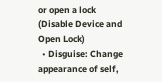or open a lock (Disable Device and Open Lock)
  • Disguise: Change appearance of self,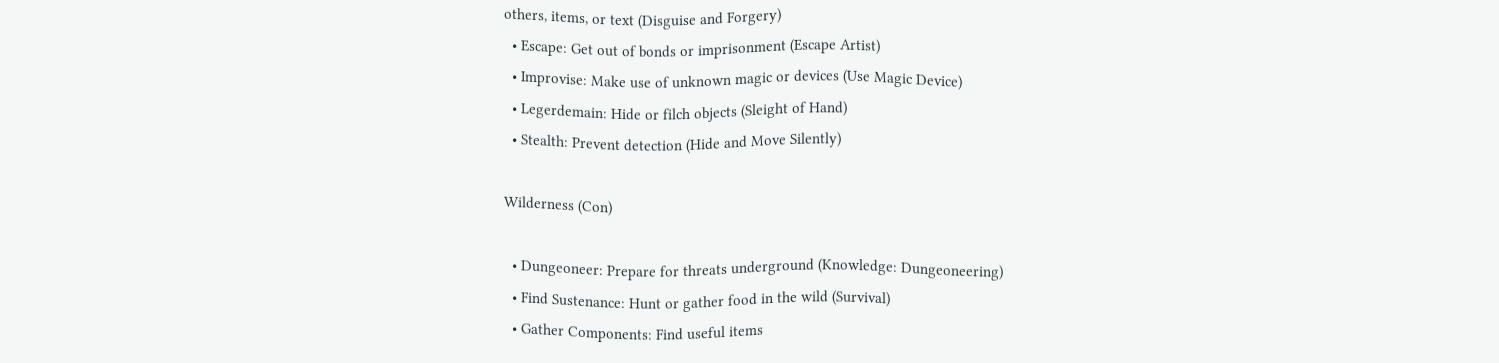others, items, or text (Disguise and Forgery)
  • Escape: Get out of bonds or imprisonment (Escape Artist)
  • Improvise: Make use of unknown magic or devices (Use Magic Device)
  • Legerdemain: Hide or filch objects (Sleight of Hand)
  • Stealth: Prevent detection (Hide and Move Silently)

Wilderness (Con)

  • Dungeoneer: Prepare for threats underground (Knowledge: Dungeoneering)
  • Find Sustenance: Hunt or gather food in the wild (Survival)
  • Gather Components: Find useful items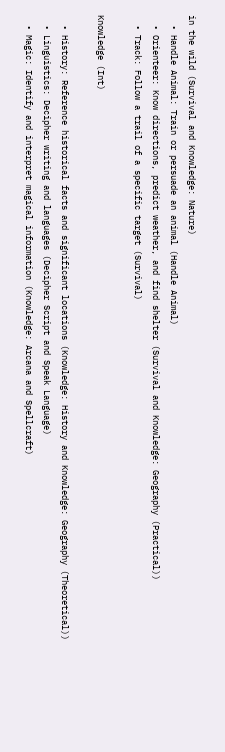in the wild (Survival and Knowledge: Nature)
  • Handle Animal: Train or persuade an animal (Handle Animal)
  • Orienteer: Know directions, predict weather, and find shelter (Survival and Knowledge: Geography (Practical))
  • Track: Follow a trail of a specific target (Survival)

Knowledge (Int)

  • History: Reference historical facts and significant locations (Knowledge: History and Knowledge: Geography (Theoretical))
  • Linguistics: Decipher writing and languages (Decipher Script and Speak Language)
  • Magic: Identify and interpret magical information (Knowledge: Arcana and Spellcraft)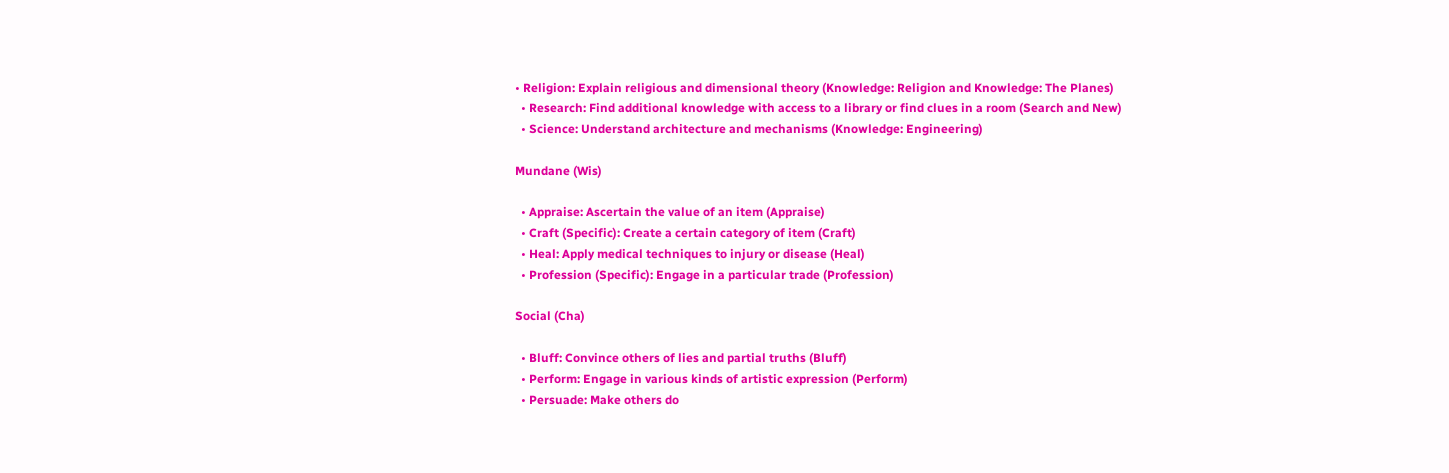• Religion: Explain religious and dimensional theory (Knowledge: Religion and Knowledge: The Planes)
  • Research: Find additional knowledge with access to a library or find clues in a room (Search and New)
  • Science: Understand architecture and mechanisms (Knowledge: Engineering)

Mundane (Wis)

  • Appraise: Ascertain the value of an item (Appraise)
  • Craft (Specific): Create a certain category of item (Craft)
  • Heal: Apply medical techniques to injury or disease (Heal)
  • Profession (Specific): Engage in a particular trade (Profession)

Social (Cha)

  • Bluff: Convince others of lies and partial truths (Bluff)
  • Perform: Engage in various kinds of artistic expression (Perform)
  • Persuade: Make others do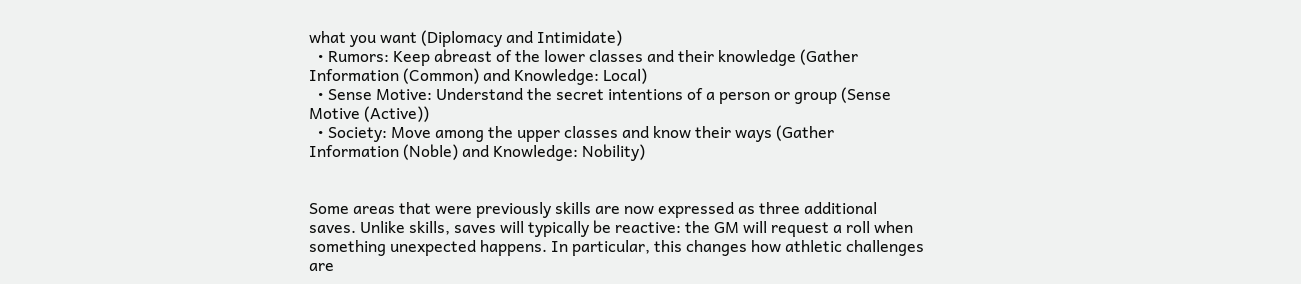what you want (Diplomacy and Intimidate)
  • Rumors: Keep abreast of the lower classes and their knowledge (Gather Information (Common) and Knowledge: Local)
  • Sense Motive: Understand the secret intentions of a person or group (Sense Motive (Active))
  • Society: Move among the upper classes and know their ways (Gather Information (Noble) and Knowledge: Nobility)


Some areas that were previously skills are now expressed as three additional saves. Unlike skills, saves will typically be reactive: the GM will request a roll when something unexpected happens. In particular, this changes how athletic challenges are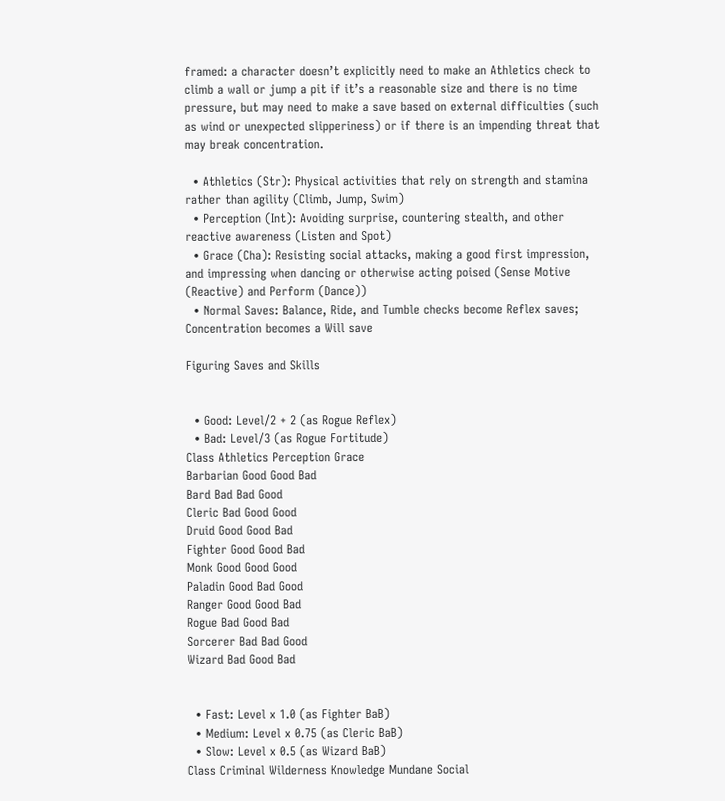framed: a character doesn’t explicitly need to make an Athletics check to climb a wall or jump a pit if it’s a reasonable size and there is no time pressure, but may need to make a save based on external difficulties (such as wind or unexpected slipperiness) or if there is an impending threat that may break concentration.

  • Athletics (Str): Physical activities that rely on strength and stamina rather than agility (Climb, Jump, Swim)
  • Perception (Int): Avoiding surprise, countering stealth, and other reactive awareness (Listen and Spot)
  • Grace (Cha): Resisting social attacks, making a good first impression, and impressing when dancing or otherwise acting poised (Sense Motive (Reactive) and Perform (Dance))
  • Normal Saves: Balance, Ride, and Tumble checks become Reflex saves; Concentration becomes a Will save

Figuring Saves and Skills


  • Good: Level/2 + 2 (as Rogue Reflex)
  • Bad: Level/3 (as Rogue Fortitude)
Class Athletics Perception Grace
Barbarian Good Good Bad
Bard Bad Bad Good
Cleric Bad Good Good
Druid Good Good Bad
Fighter Good Good Bad
Monk Good Good Good
Paladin Good Bad Good
Ranger Good Good Bad
Rogue Bad Good Bad
Sorcerer Bad Bad Good
Wizard Bad Good Bad


  • Fast: Level x 1.0 (as Fighter BaB)
  • Medium: Level x 0.75 (as Cleric BaB)
  • Slow: Level x 0.5 (as Wizard BaB)
Class Criminal Wilderness Knowledge Mundane Social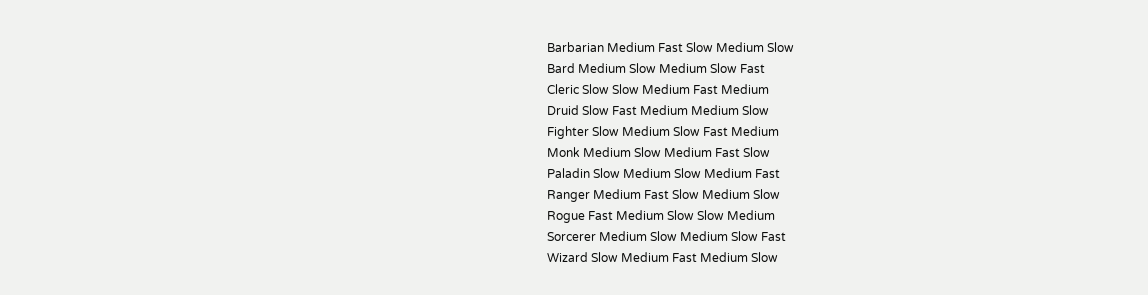Barbarian Medium Fast Slow Medium Slow
Bard Medium Slow Medium Slow Fast
Cleric Slow Slow Medium Fast Medium
Druid Slow Fast Medium Medium Slow
Fighter Slow Medium Slow Fast Medium
Monk Medium Slow Medium Fast Slow
Paladin Slow Medium Slow Medium Fast
Ranger Medium Fast Slow Medium Slow
Rogue Fast Medium Slow Slow Medium
Sorcerer Medium Slow Medium Slow Fast
Wizard Slow Medium Fast Medium Slow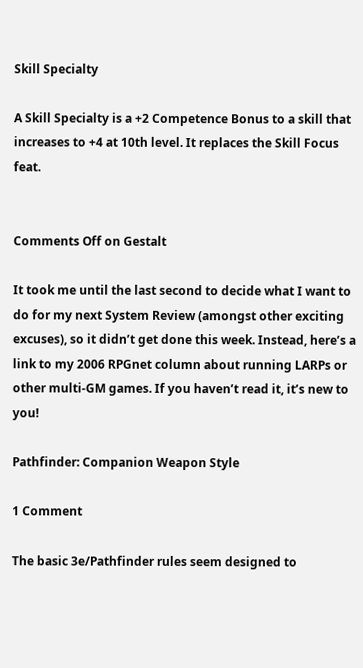Skill Specialty

A Skill Specialty is a +2 Competence Bonus to a skill that increases to +4 at 10th level. It replaces the Skill Focus feat.


Comments Off on Gestalt

It took me until the last second to decide what I want to do for my next System Review (amongst other exciting excuses), so it didn’t get done this week. Instead, here’s a link to my 2006 RPGnet column about running LARPs or other multi-GM games. If you haven’t read it, it’s new to you!

Pathfinder: Companion Weapon Style

1 Comment

The basic 3e/Pathfinder rules seem designed to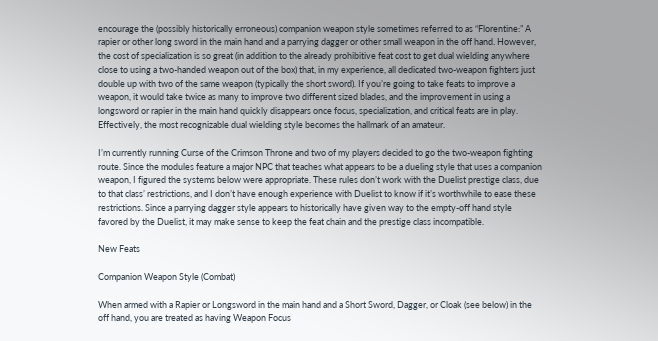encourage the (possibly historically erroneous) companion weapon style sometimes referred to as “Florentine:” A rapier or other long sword in the main hand and a parrying dagger or other small weapon in the off hand. However, the cost of specialization is so great (in addition to the already prohibitive feat cost to get dual wielding anywhere close to using a two-handed weapon out of the box) that, in my experience, all dedicated two-weapon fighters just double up with two of the same weapon (typically the short sword). If you’re going to take feats to improve a weapon, it would take twice as many to improve two different sized blades, and the improvement in using a longsword or rapier in the main hand quickly disappears once focus, specialization, and critical feats are in play. Effectively, the most recognizable dual wielding style becomes the hallmark of an amateur.

I’m currently running Curse of the Crimson Throne and two of my players decided to go the two-weapon fighting route. Since the modules feature a major NPC that teaches what appears to be a dueling style that uses a companion weapon, I figured the systems below were appropriate. These rules don’t work with the Duelist prestige class, due to that class’ restrictions, and I don’t have enough experience with Duelist to know if it’s worthwhile to ease these restrictions. Since a parrying dagger style appears to historically have given way to the empty-off hand style favored by the Duelist, it may make sense to keep the feat chain and the prestige class incompatible.

New Feats

Companion Weapon Style (Combat)

When armed with a Rapier or Longsword in the main hand and a Short Sword, Dagger, or Cloak (see below) in the off hand, you are treated as having Weapon Focus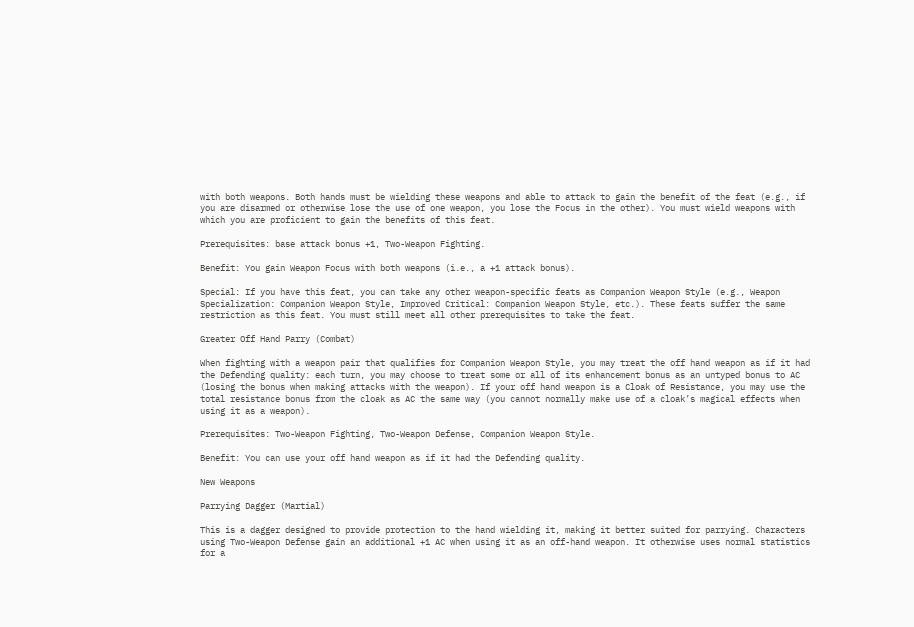with both weapons. Both hands must be wielding these weapons and able to attack to gain the benefit of the feat (e.g., if you are disarmed or otherwise lose the use of one weapon, you lose the Focus in the other). You must wield weapons with which you are proficient to gain the benefits of this feat.

Prerequisites: base attack bonus +1, Two-Weapon Fighting.

Benefit: You gain Weapon Focus with both weapons (i.e., a +1 attack bonus).

Special: If you have this feat, you can take any other weapon-specific feats as Companion Weapon Style (e.g., Weapon Specialization: Companion Weapon Style, Improved Critical: Companion Weapon Style, etc.). These feats suffer the same restriction as this feat. You must still meet all other prerequisites to take the feat.

Greater Off Hand Parry (Combat)

When fighting with a weapon pair that qualifies for Companion Weapon Style, you may treat the off hand weapon as if it had the Defending quality: each turn, you may choose to treat some or all of its enhancement bonus as an untyped bonus to AC (losing the bonus when making attacks with the weapon). If your off hand weapon is a Cloak of Resistance, you may use the total resistance bonus from the cloak as AC the same way (you cannot normally make use of a cloak’s magical effects when using it as a weapon).

Prerequisites: Two-Weapon Fighting, Two-Weapon Defense, Companion Weapon Style.

Benefit: You can use your off hand weapon as if it had the Defending quality.

New Weapons

Parrying Dagger (Martial)

This is a dagger designed to provide protection to the hand wielding it, making it better suited for parrying. Characters using Two-Weapon Defense gain an additional +1 AC when using it as an off-hand weapon. It otherwise uses normal statistics for a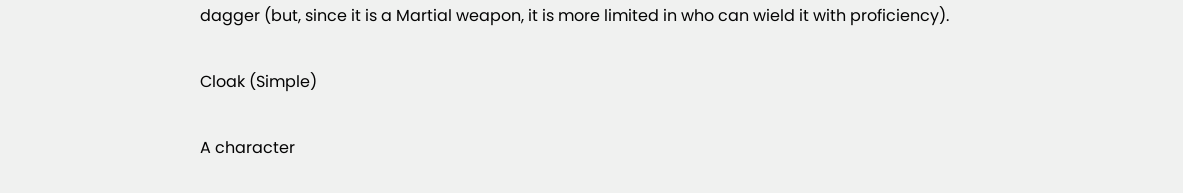dagger (but, since it is a Martial weapon, it is more limited in who can wield it with proficiency).

Cloak (Simple)

A character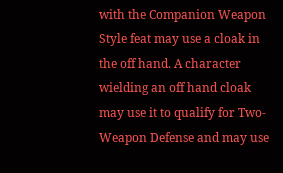with the Companion Weapon Style feat may use a cloak in the off hand. A character wielding an off hand cloak may use it to qualify for Two-Weapon Defense and may use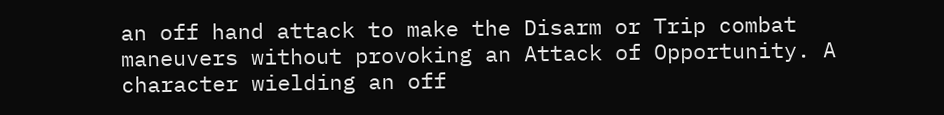an off hand attack to make the Disarm or Trip combat maneuvers without provoking an Attack of Opportunity. A character wielding an off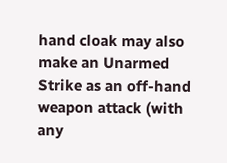hand cloak may also make an Unarmed Strike as an off-hand weapon attack (with any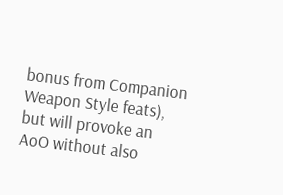bonus from Companion Weapon Style feats), but will provoke an AoO without also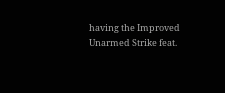having the Improved Unarmed Strike feat.